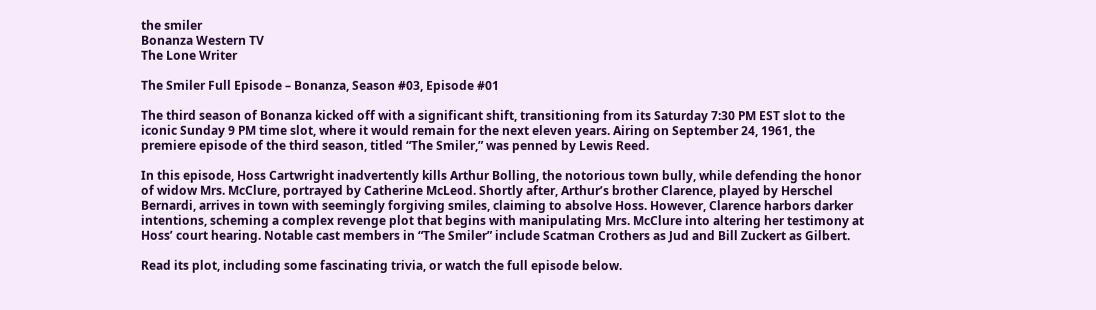the smiler
Bonanza Western TV
The Lone Writer

The Smiler Full Episode – Bonanza, Season #03, Episode #01

The third season of Bonanza kicked off with a significant shift, transitioning from its Saturday 7:30 PM EST slot to the iconic Sunday 9 PM time slot, where it would remain for the next eleven years. Airing on September 24, 1961, the premiere episode of the third season, titled “The Smiler,” was penned by Lewis Reed.

In this episode, Hoss Cartwright inadvertently kills Arthur Bolling, the notorious town bully, while defending the honor of widow Mrs. McClure, portrayed by Catherine McLeod. Shortly after, Arthur’s brother Clarence, played by Herschel Bernardi, arrives in town with seemingly forgiving smiles, claiming to absolve Hoss. However, Clarence harbors darker intentions, scheming a complex revenge plot that begins with manipulating Mrs. McClure into altering her testimony at Hoss’ court hearing. Notable cast members in “The Smiler” include Scatman Crothers as Jud and Bill Zuckert as Gilbert.

Read its plot, including some fascinating trivia, or watch the full episode below.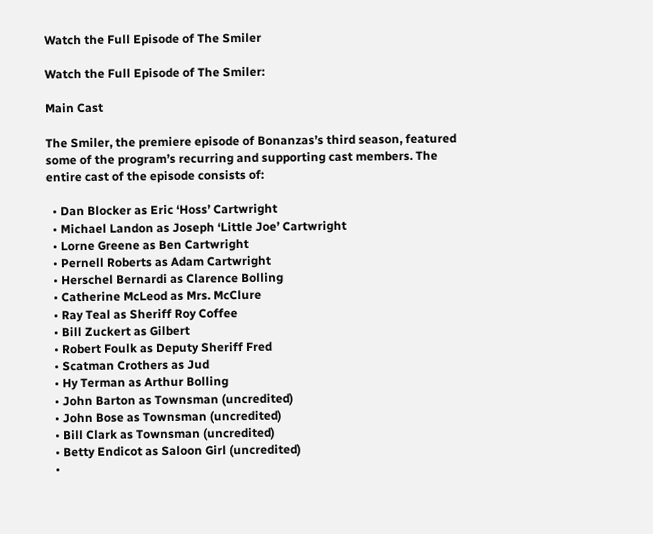Watch the Full Episode of The Smiler

Watch the Full Episode of The Smiler:

Main Cast

The Smiler, the premiere episode of Bonanzas’s third season, featured some of the program’s recurring and supporting cast members. The entire cast of the episode consists of:

  • Dan Blocker as Eric ‘Hoss’ Cartwright
  • Michael Landon as Joseph ‘Little Joe’ Cartwright
  • Lorne Greene as Ben Cartwright
  • Pernell Roberts as Adam Cartwright
  • Herschel Bernardi as Clarence Bolling
  • Catherine McLeod as Mrs. McClure
  • Ray Teal as Sheriff Roy Coffee
  • Bill Zuckert as Gilbert
  • Robert Foulk as Deputy Sheriff Fred
  • Scatman Crothers as Jud
  • Hy Terman as Arthur Bolling
  • John Barton as Townsman (uncredited)
  • John Bose as Townsman (uncredited)
  • Bill Clark as Townsman (uncredited)
  • Betty Endicot as Saloon Girl (uncredited)
  •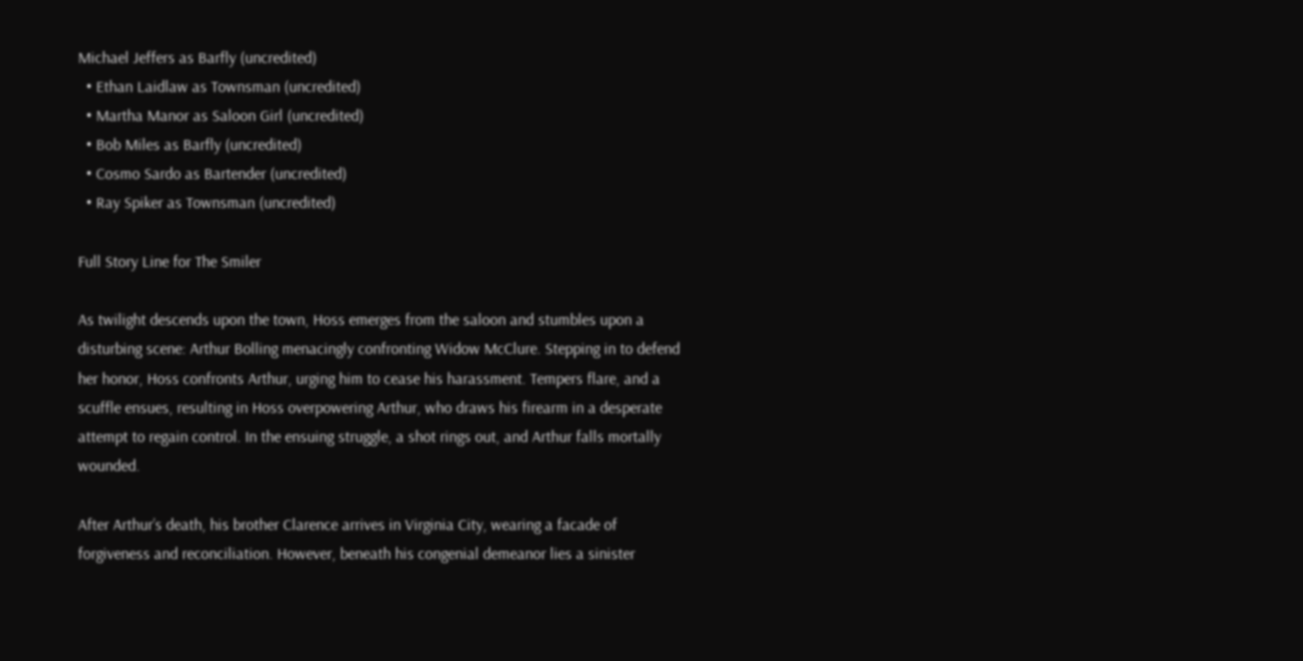Michael Jeffers as Barfly (uncredited)
  • Ethan Laidlaw as Townsman (uncredited)
  • Martha Manor as Saloon Girl (uncredited)
  • Bob Miles as Barfly (uncredited)
  • Cosmo Sardo as Bartender (uncredited)
  • Ray Spiker as Townsman (uncredited)

Full Story Line for The Smiler

As twilight descends upon the town, Hoss emerges from the saloon and stumbles upon a disturbing scene: Arthur Bolling menacingly confronting Widow McClure. Stepping in to defend her honor, Hoss confronts Arthur, urging him to cease his harassment. Tempers flare, and a scuffle ensues, resulting in Hoss overpowering Arthur, who draws his firearm in a desperate attempt to regain control. In the ensuing struggle, a shot rings out, and Arthur falls mortally wounded.

After Arthur’s death, his brother Clarence arrives in Virginia City, wearing a facade of forgiveness and reconciliation. However, beneath his congenial demeanor lies a sinister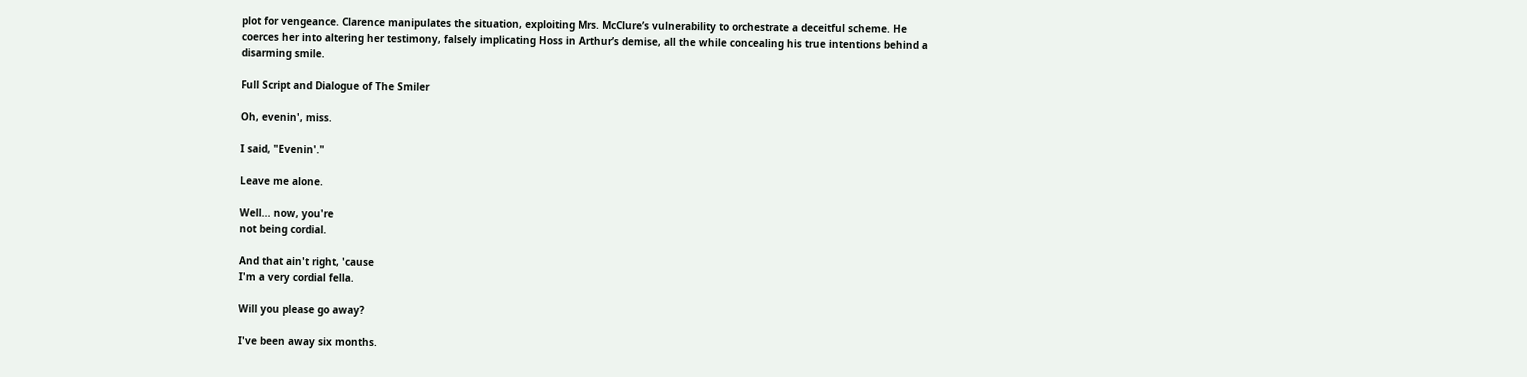plot for vengeance. Clarence manipulates the situation, exploiting Mrs. McClure’s vulnerability to orchestrate a deceitful scheme. He coerces her into altering her testimony, falsely implicating Hoss in Arthur’s demise, all the while concealing his true intentions behind a disarming smile.

Full Script and Dialogue of The Smiler

Oh, evenin', miss.

I said, "Evenin'."

Leave me alone.

Well... now, you're
not being cordial.

And that ain't right, 'cause
I'm a very cordial fella.

Will you please go away?

I've been away six months.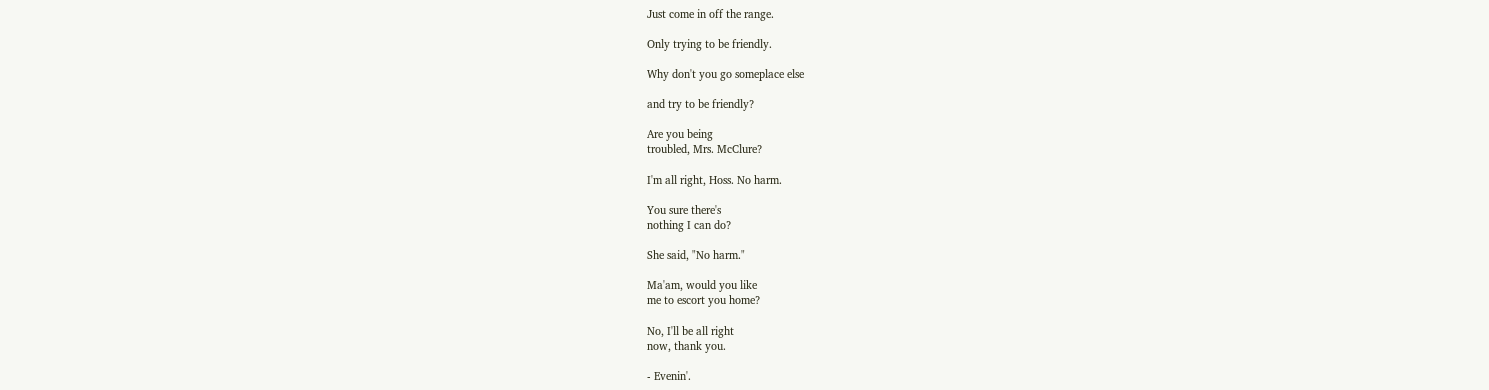Just come in off the range.

Only trying to be friendly.

Why don't you go someplace else

and try to be friendly?

Are you being
troubled, Mrs. McClure?

I'm all right, Hoss. No harm.

You sure there's
nothing I can do?

She said, "No harm."

Ma'am, would you like
me to escort you home?

No, I'll be all right
now, thank you.

- Evenin'.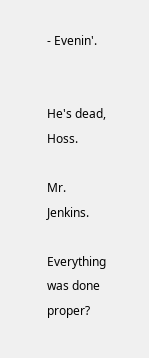- Evenin'.


He's dead, Hoss.

Mr. Jenkins.

Everything was done proper?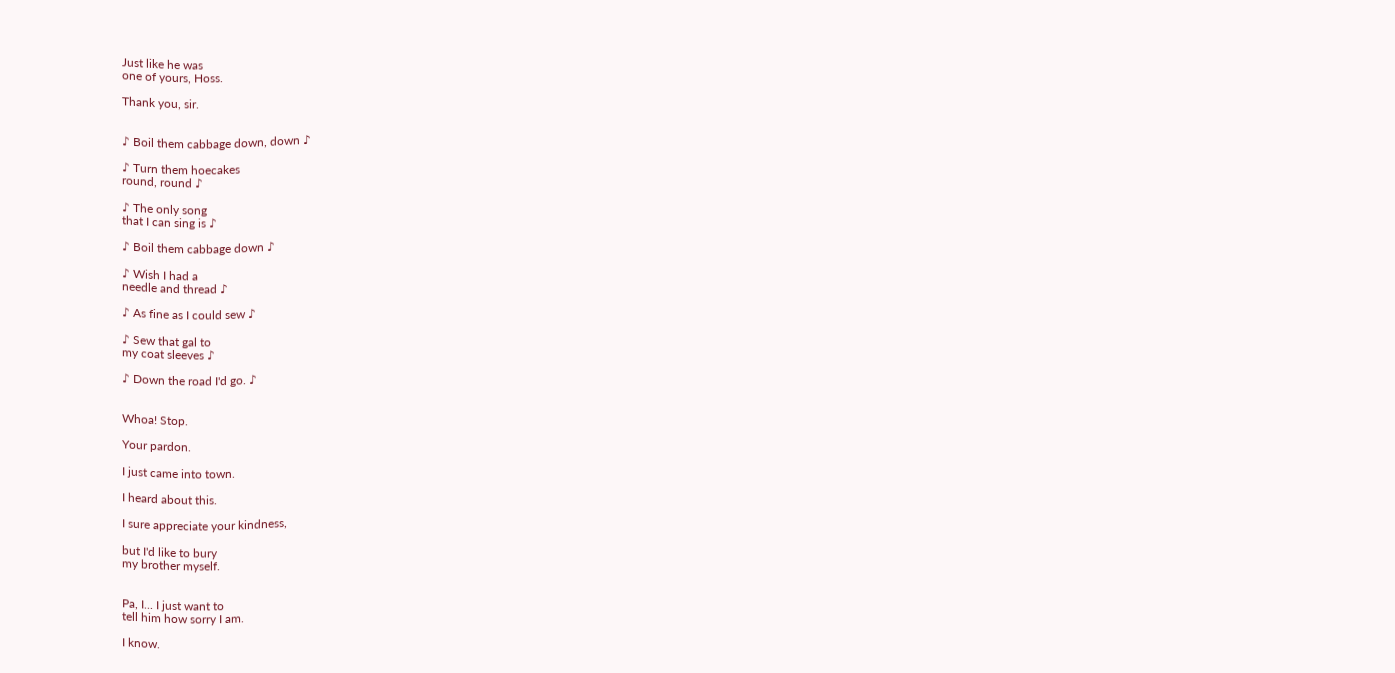Just like he was
one of yours, Hoss.

Thank you, sir.


♪ Boil them cabbage down, down ♪

♪ Turn them hoecakes
round, round ♪

♪ The only song
that I can sing is ♪

♪ Boil them cabbage down ♪

♪ Wish I had a
needle and thread ♪

♪ As fine as I could sew ♪

♪ Sew that gal to
my coat sleeves ♪

♪ Down the road I'd go. ♪


Whoa! Stop.

Your pardon.

I just came into town.

I heard about this.

I sure appreciate your kindness,

but I'd like to bury
my brother myself.


Pa, I... I just want to
tell him how sorry I am.

I know.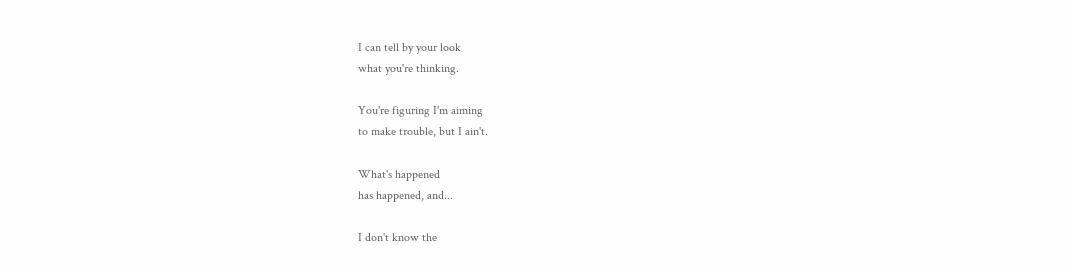I can tell by your look
what you're thinking.

You're figuring I'm aiming
to make trouble, but I ain't.

What's happened
has happened, and...

I don't know the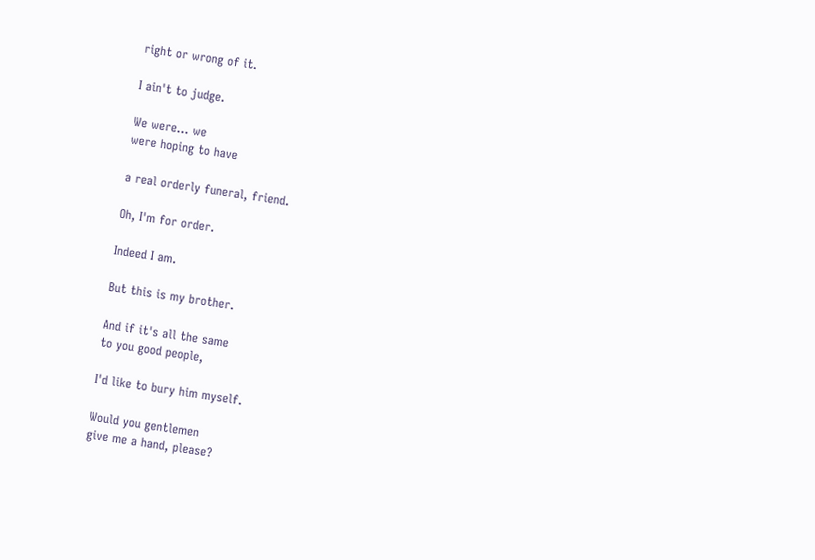right or wrong of it.

I ain't to judge.

We were... we
were hoping to have

a real orderly funeral, friend.

Oh, I'm for order.

Indeed I am.

But this is my brother.

And if it's all the same
to you good people,

I'd like to bury him myself.

Would you gentlemen
give me a hand, please?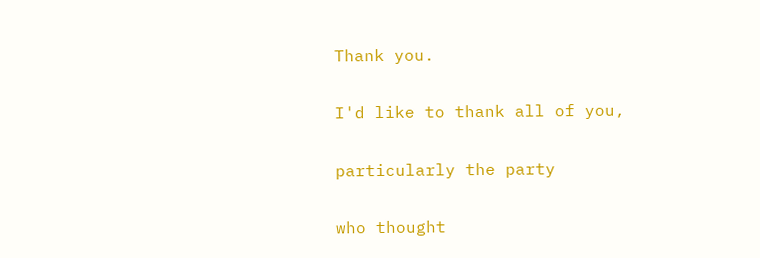Thank you.

I'd like to thank all of you,

particularly the party

who thought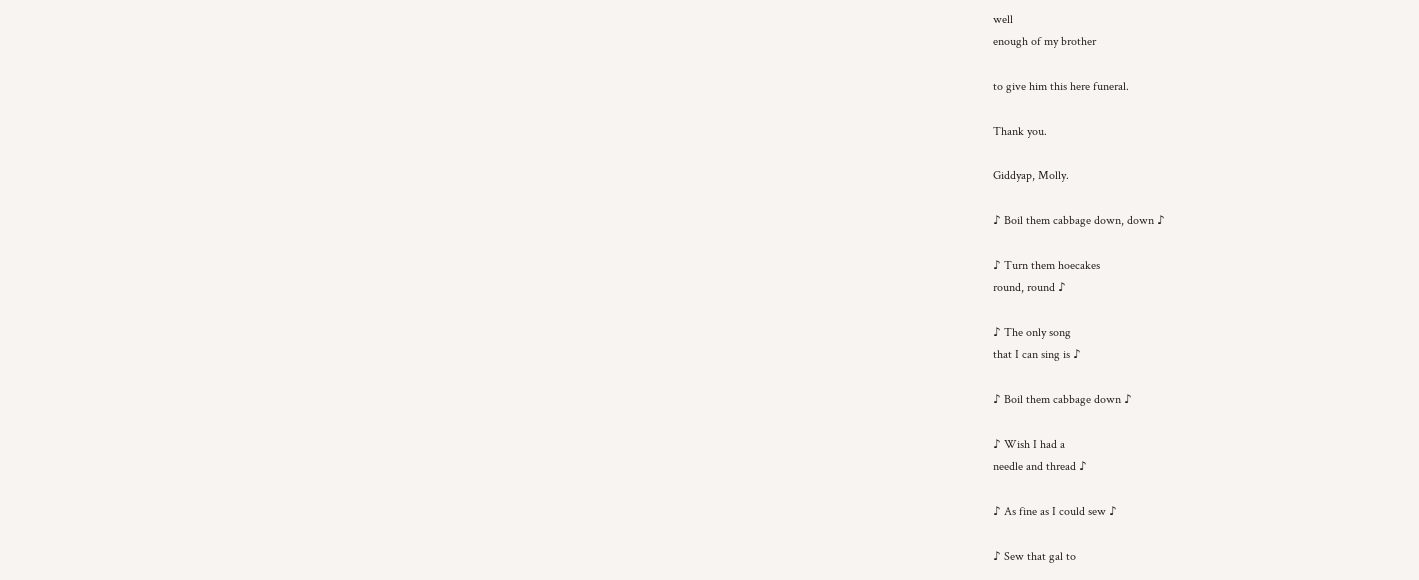well
enough of my brother

to give him this here funeral.

Thank you.

Giddyap, Molly.

♪ Boil them cabbage down, down ♪

♪ Turn them hoecakes
round, round ♪

♪ The only song
that I can sing is ♪

♪ Boil them cabbage down ♪

♪ Wish I had a
needle and thread ♪

♪ As fine as I could sew ♪

♪ Sew that gal to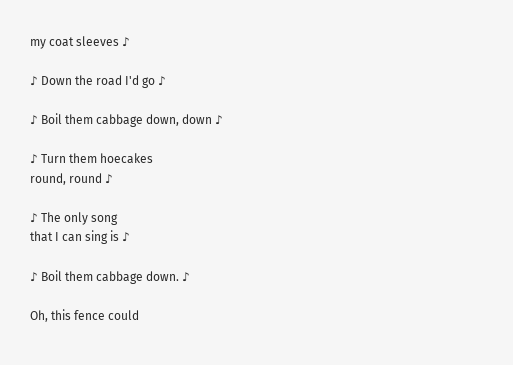my coat sleeves ♪

♪ Down the road I'd go ♪

♪ Boil them cabbage down, down ♪

♪ Turn them hoecakes
round, round ♪

♪ The only song
that I can sing is ♪

♪ Boil them cabbage down. ♪

Oh, this fence could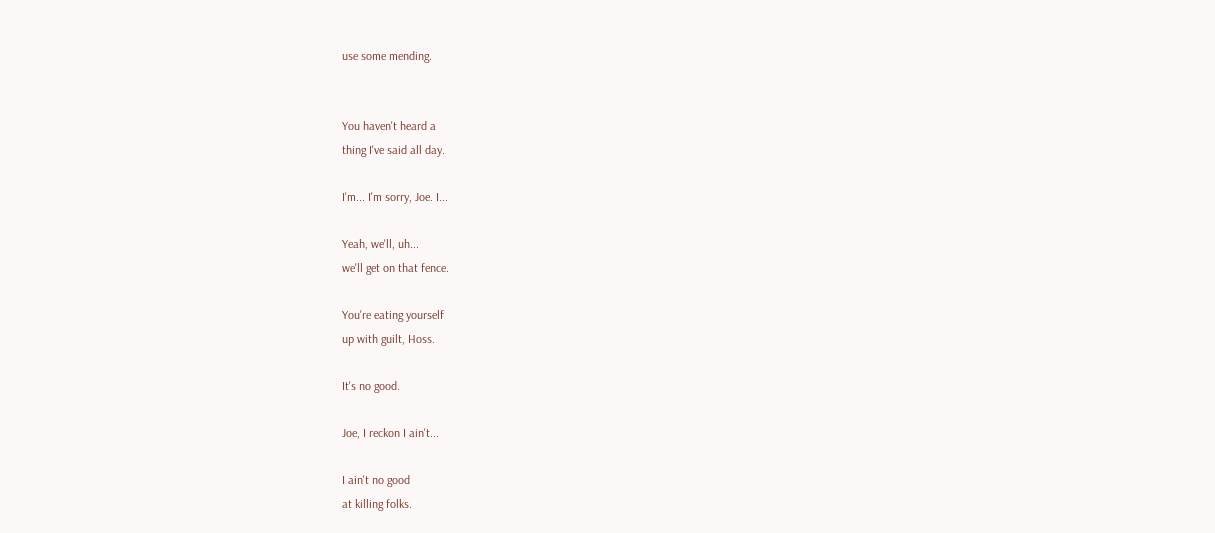use some mending.


You haven't heard a
thing I've said all day.

I'm... I'm sorry, Joe. I...

Yeah, we'll, uh...
we'll get on that fence.

You're eating yourself
up with guilt, Hoss.

It's no good.

Joe, I reckon I ain't...

I ain't no good
at killing folks.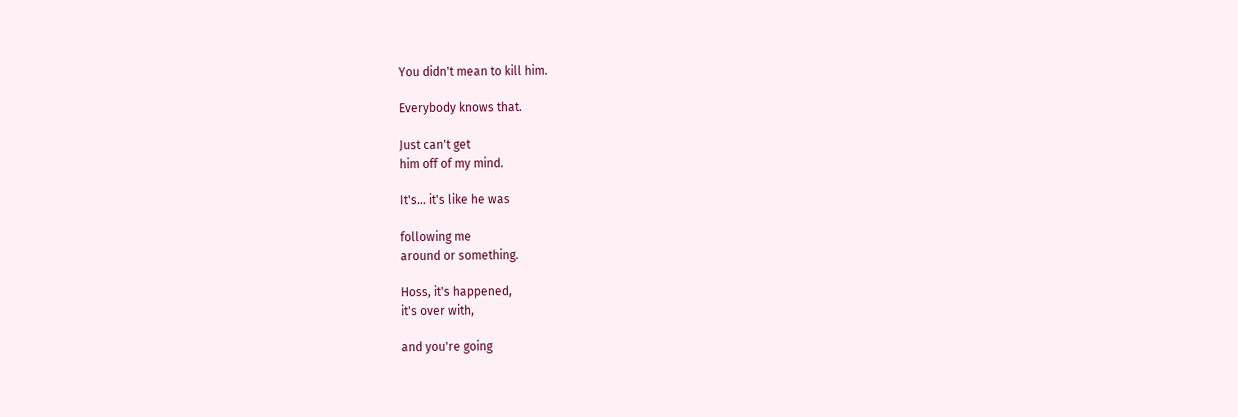You didn't mean to kill him.

Everybody knows that.

Just can't get
him off of my mind.

It's... it's like he was

following me
around or something.

Hoss, it's happened,
it's over with,

and you're going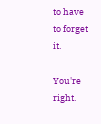to have to forget it.

You're right.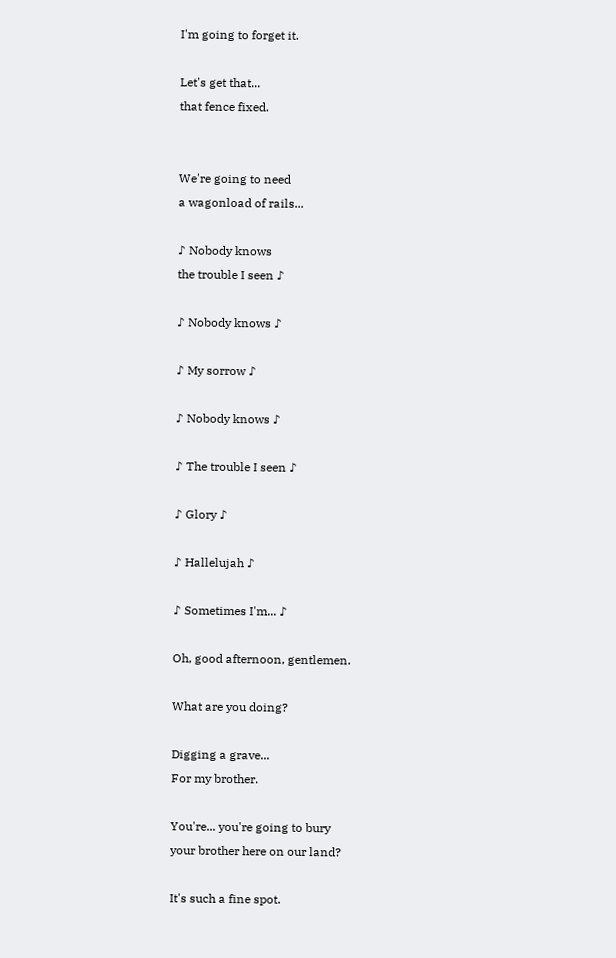I'm going to forget it.

Let's get that...
that fence fixed.


We're going to need
a wagonload of rails...

♪ Nobody knows
the trouble I seen ♪

♪ Nobody knows ♪

♪ My sorrow ♪

♪ Nobody knows ♪

♪ The trouble I seen ♪

♪ Glory ♪

♪ Hallelujah ♪

♪ Sometimes I'm... ♪

Oh, good afternoon, gentlemen.

What are you doing?

Digging a grave...
For my brother.

You're... you're going to bury
your brother here on our land?

It's such a fine spot.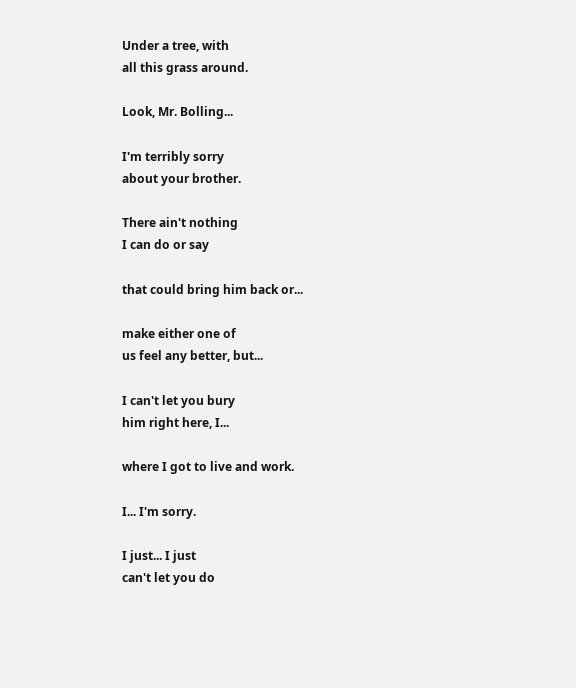Under a tree, with
all this grass around.

Look, Mr. Bolling...

I'm terribly sorry
about your brother.

There ain't nothing
I can do or say

that could bring him back or...

make either one of
us feel any better, but...

I can't let you bury
him right here, I...

where I got to live and work.

I... I'm sorry.

I just... I just
can't let you do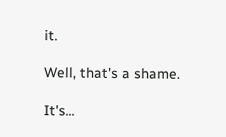it.

Well, that's a shame.

It's...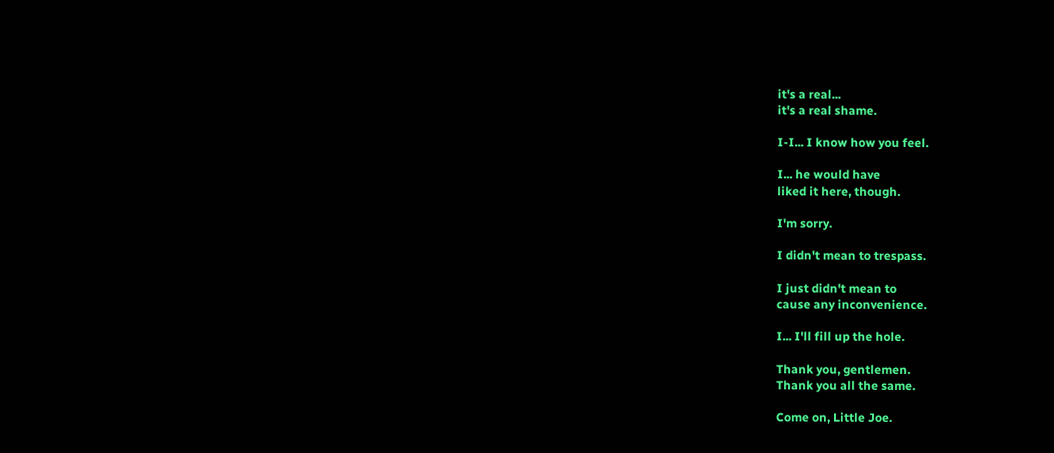it's a real...
it's a real shame.

I-I... I know how you feel.

I... he would have
liked it here, though.

I'm sorry.

I didn't mean to trespass.

I just didn't mean to
cause any inconvenience.

I... I'll fill up the hole.

Thank you, gentlemen.
Thank you all the same.

Come on, Little Joe.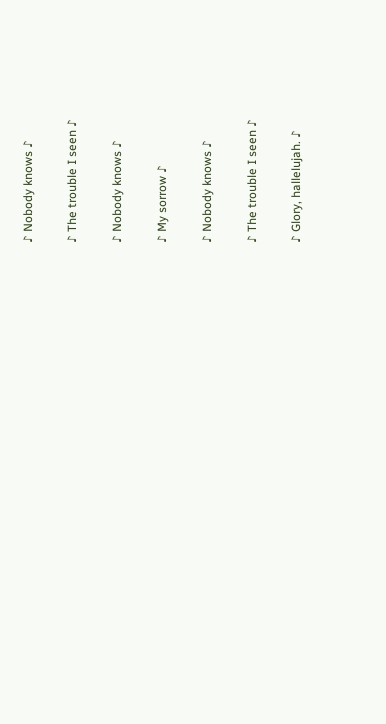♪ Nobody knows ♪

♪ The trouble I seen ♪

♪ Nobody knows ♪

♪ My sorrow ♪

♪ Nobody knows ♪

♪ The trouble I seen ♪

♪ Glory, hallelujah. ♪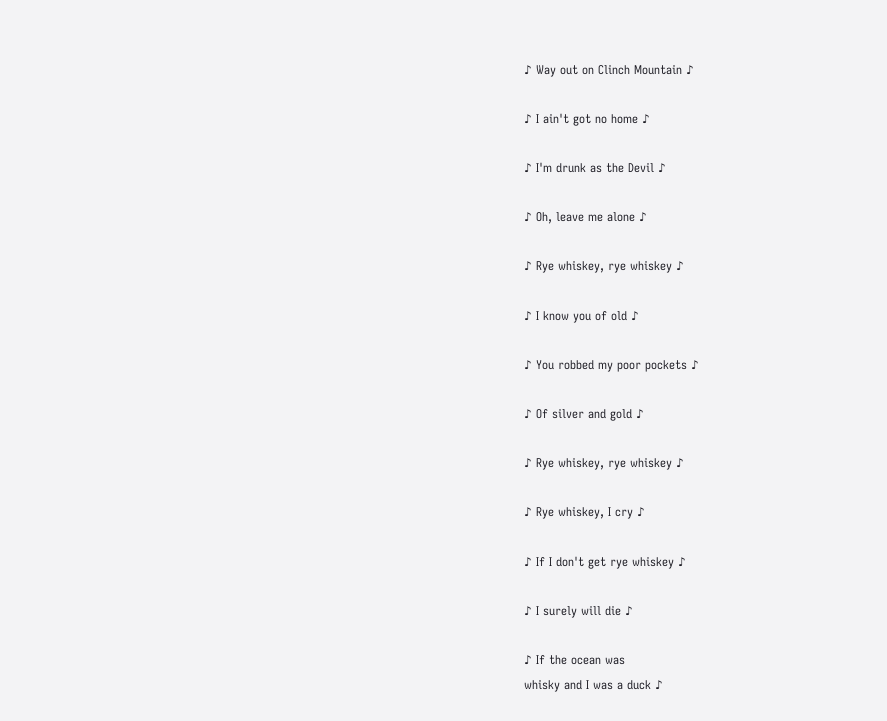♪ Way out on Clinch Mountain ♪

♪ I ain't got no home ♪

♪ I'm drunk as the Devil ♪

♪ Oh, leave me alone ♪

♪ Rye whiskey, rye whiskey ♪

♪ I know you of old ♪

♪ You robbed my poor pockets ♪

♪ Of silver and gold ♪

♪ Rye whiskey, rye whiskey ♪

♪ Rye whiskey, I cry ♪

♪ If I don't get rye whiskey ♪

♪ I surely will die ♪

♪ If the ocean was
whisky and I was a duck ♪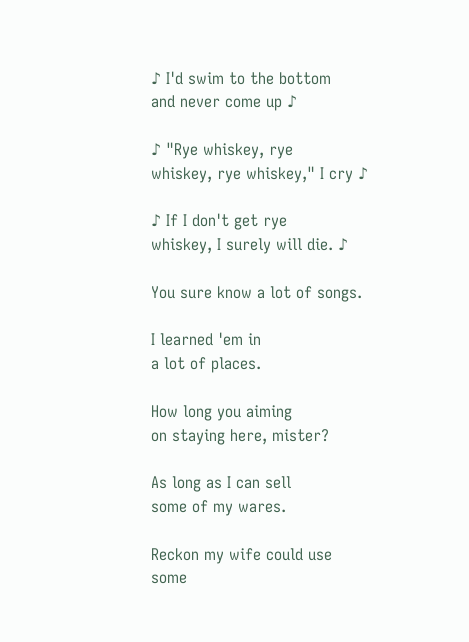♪ I'd swim to the bottom
and never come up ♪

♪ "Rye whiskey, rye
whiskey, rye whiskey," I cry ♪

♪ If I don't get rye
whiskey, I surely will die. ♪

You sure know a lot of songs.

I learned 'em in
a lot of places.

How long you aiming
on staying here, mister?

As long as I can sell
some of my wares.

Reckon my wife could use
some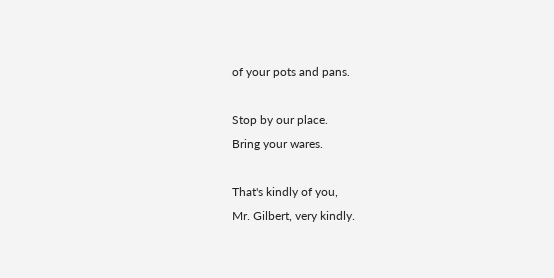of your pots and pans.

Stop by our place.
Bring your wares.

That's kindly of you,
Mr. Gilbert, very kindly.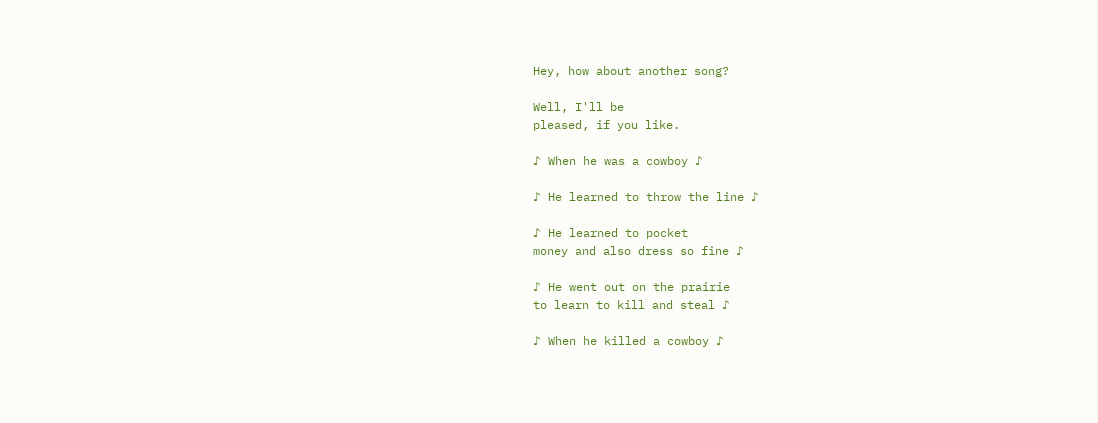Hey, how about another song?

Well, I'll be
pleased, if you like.

♪ When he was a cowboy ♪

♪ He learned to throw the line ♪

♪ He learned to pocket
money and also dress so fine ♪

♪ He went out on the prairie
to learn to kill and steal ♪

♪ When he killed a cowboy ♪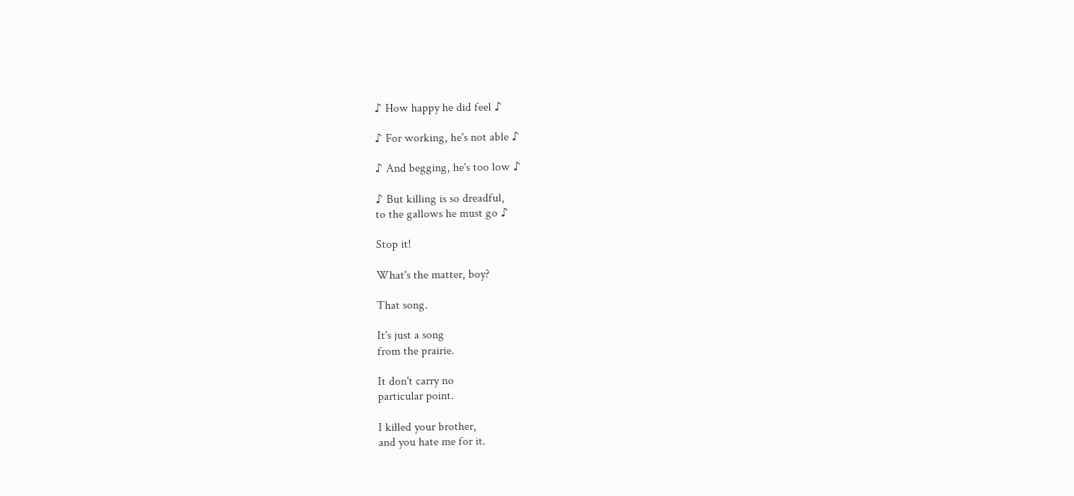♪ How happy he did feel ♪

♪ For working, he's not able ♪

♪ And begging, he's too low ♪

♪ But killing is so dreadful,
to the gallows he must go ♪

Stop it!

What's the matter, boy?

That song.

It's just a song
from the prairie.

It don't carry no
particular point.

I killed your brother,
and you hate me for it.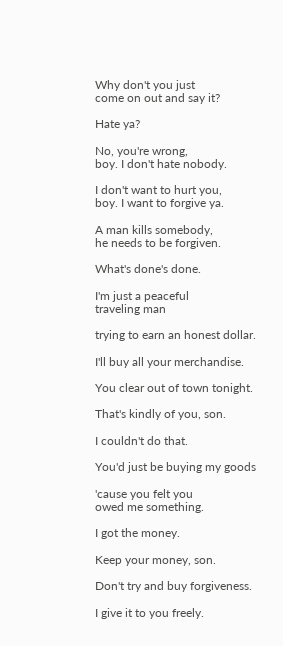Why don't you just
come on out and say it?

Hate ya?

No, you're wrong,
boy. I don't hate nobody.

I don't want to hurt you,
boy. I want to forgive ya.

A man kills somebody,
he needs to be forgiven.

What's done's done.

I'm just a peaceful
traveling man

trying to earn an honest dollar.

I'll buy all your merchandise.

You clear out of town tonight.

That's kindly of you, son.

I couldn't do that.

You'd just be buying my goods

'cause you felt you
owed me something.

I got the money.

Keep your money, son.

Don't try and buy forgiveness.

I give it to you freely.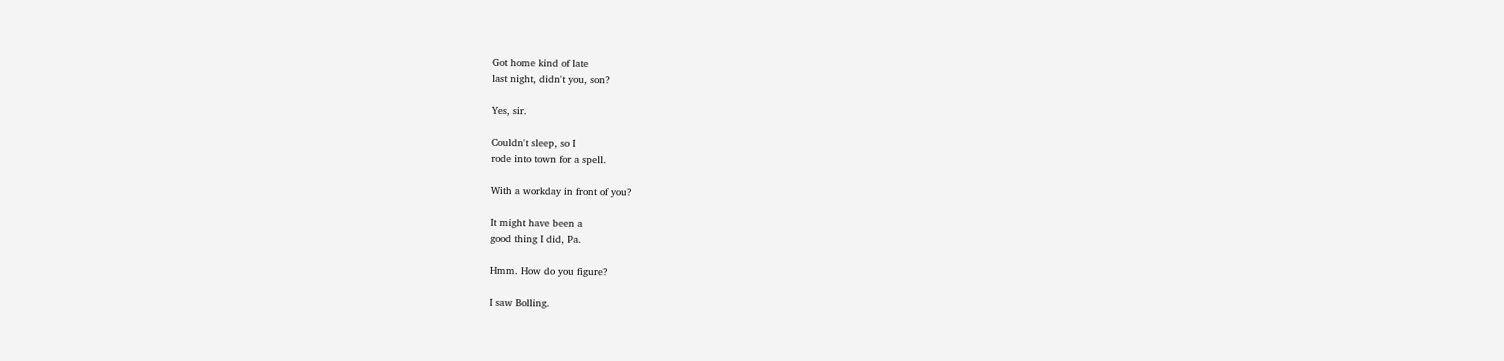Got home kind of late
last night, didn't you, son?

Yes, sir.

Couldn't sleep, so I
rode into town for a spell.

With a workday in front of you?

It might have been a
good thing I did, Pa.

Hmm. How do you figure?

I saw Bolling.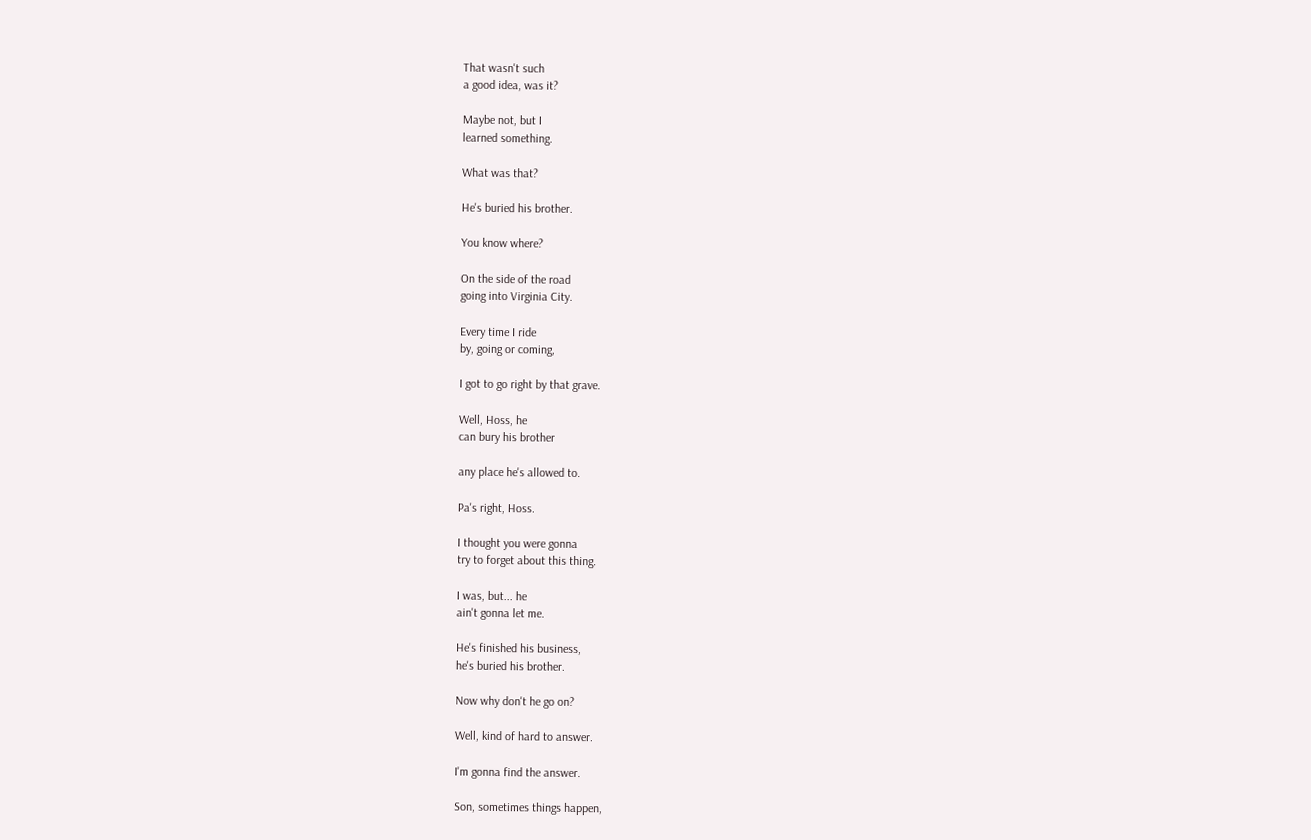That wasn't such
a good idea, was it?

Maybe not, but I
learned something.

What was that?

He's buried his brother.

You know where?

On the side of the road
going into Virginia City.

Every time I ride
by, going or coming,

I got to go right by that grave.

Well, Hoss, he
can bury his brother

any place he's allowed to.

Pa's right, Hoss.

I thought you were gonna
try to forget about this thing.

I was, but... he
ain't gonna let me.

He's finished his business,
he's buried his brother.

Now why don't he go on?

Well, kind of hard to answer.

I'm gonna find the answer.

Son, sometimes things happen,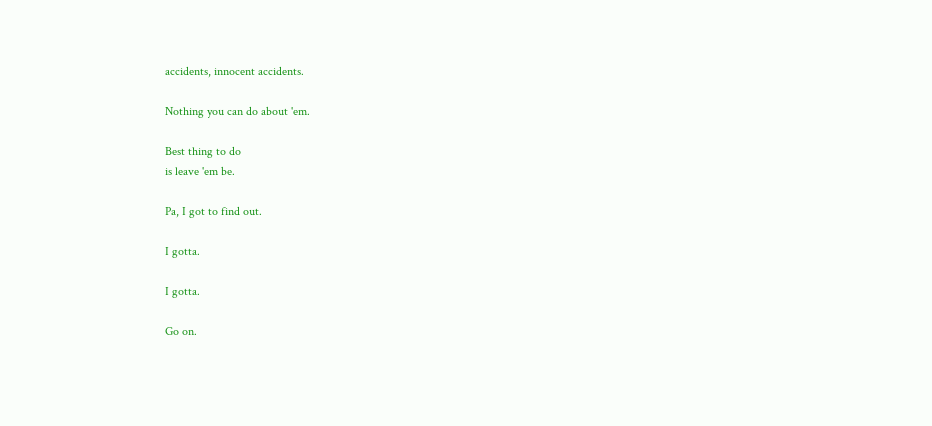accidents, innocent accidents.

Nothing you can do about 'em.

Best thing to do
is leave 'em be.

Pa, I got to find out.

I gotta.

I gotta.

Go on.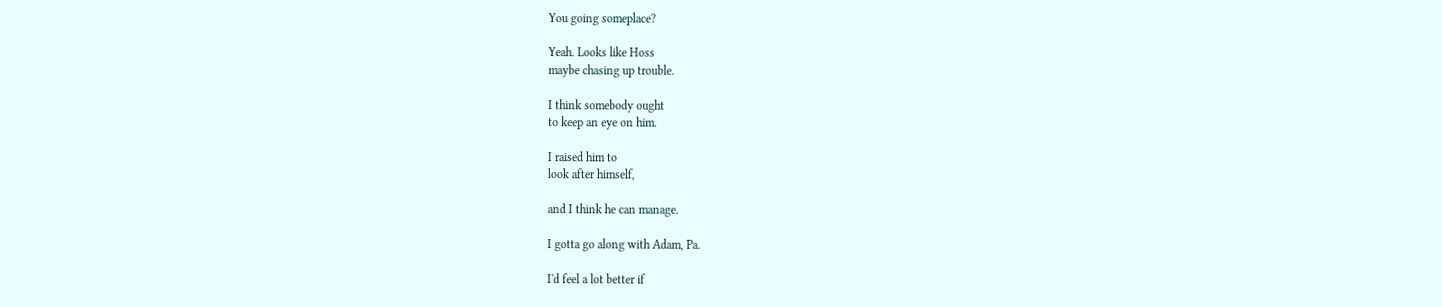You going someplace?

Yeah. Looks like Hoss
maybe chasing up trouble.

I think somebody ought
to keep an eye on him.

I raised him to
look after himself,

and I think he can manage.

I gotta go along with Adam, Pa.

I'd feel a lot better if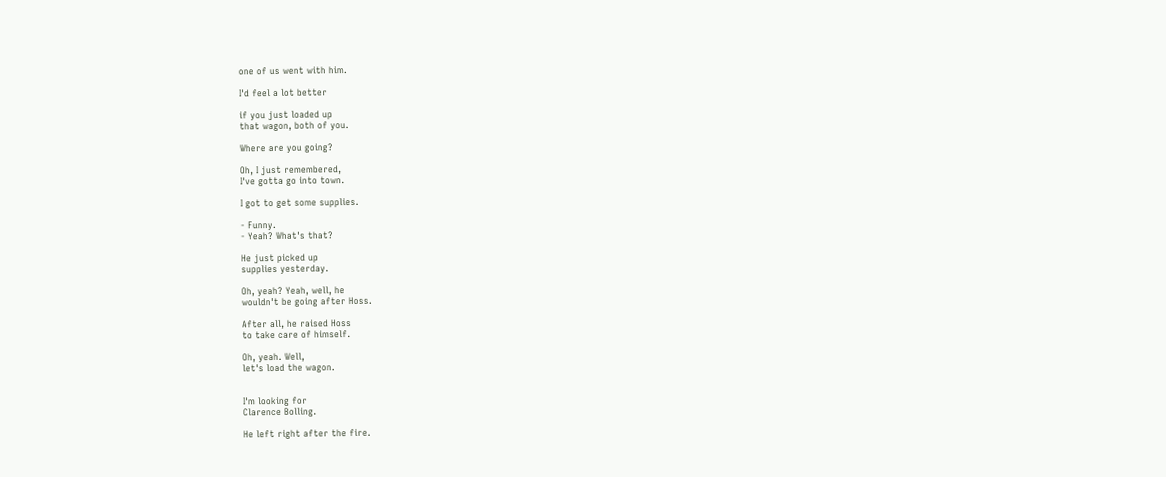one of us went with him.

I'd feel a lot better

if you just loaded up
that wagon, both of you.

Where are you going?

Oh, I just remembered,
I've gotta go into town.

I got to get some supplies.

- Funny.
- Yeah? What's that?

He just picked up
supplies yesterday.

Oh, yeah? Yeah, well, he
wouldn't be going after Hoss.

After all, he raised Hoss
to take care of himself.

Oh, yeah. Well,
let's load the wagon.


I'm looking for
Clarence Bolling.

He left right after the fire.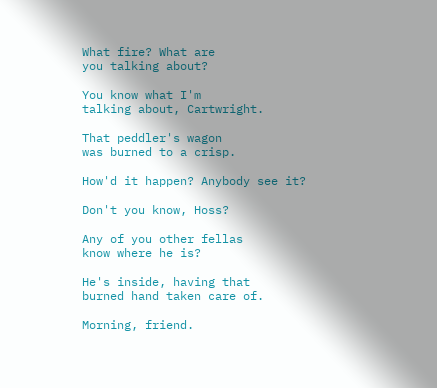What fire? What are
you talking about?

You know what I'm
talking about, Cartwright.

That peddler's wagon
was burned to a crisp.

How'd it happen? Anybody see it?

Don't you know, Hoss?

Any of you other fellas
know where he is?

He's inside, having that
burned hand taken care of.

Morning, friend.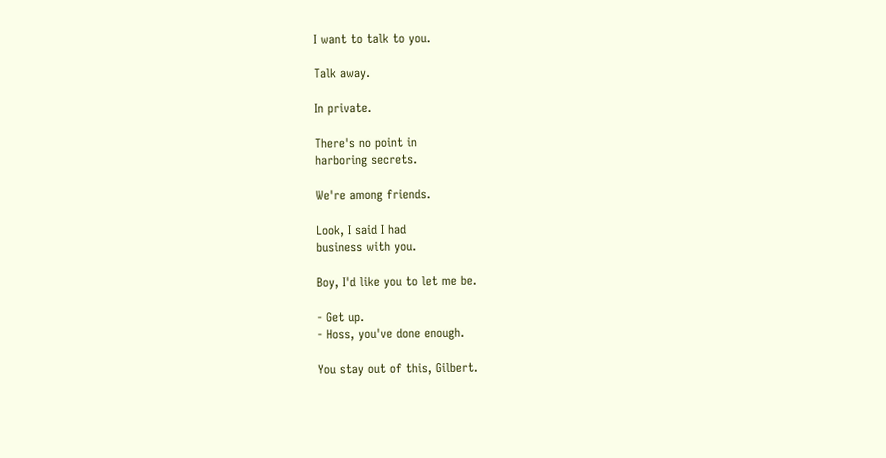I want to talk to you.

Talk away.

In private.

There's no point in
harboring secrets.

We're among friends.

Look, I said I had
business with you.

Boy, I'd like you to let me be.

- Get up.
- Hoss, you've done enough.

You stay out of this, Gilbert.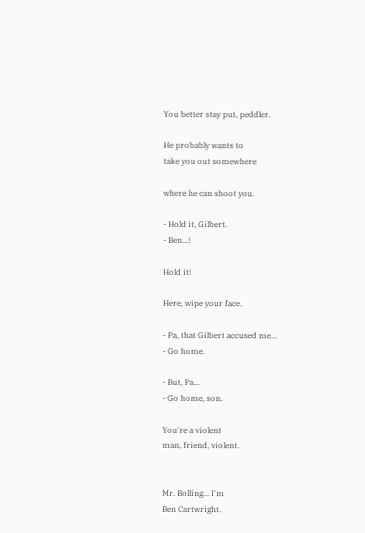You better stay put, peddler.

He probably wants to
take you out somewhere

where he can shoot you.

- Hold it, Gilbert.
- Ben...!

Hold it!

Here, wipe your face.

- Pa, that Gilbert accused me...
- Go home.

- But, Pa...
- Go home, son.

You're a violent
man, friend, violent.


Mr. Bolling... I'm
Ben Cartwright.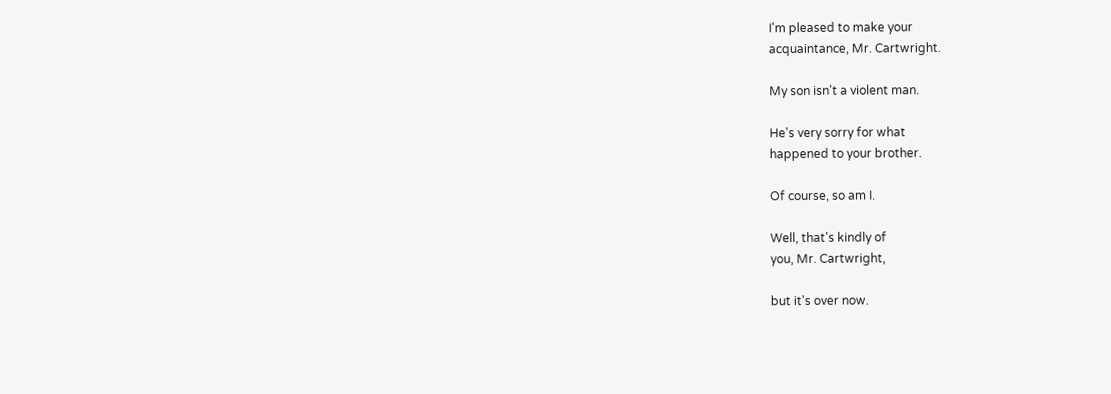I'm pleased to make your
acquaintance, Mr. Cartwright.

My son isn't a violent man.

He's very sorry for what
happened to your brother.

Of course, so am I.

Well, that's kindly of
you, Mr. Cartwright,

but it's over now.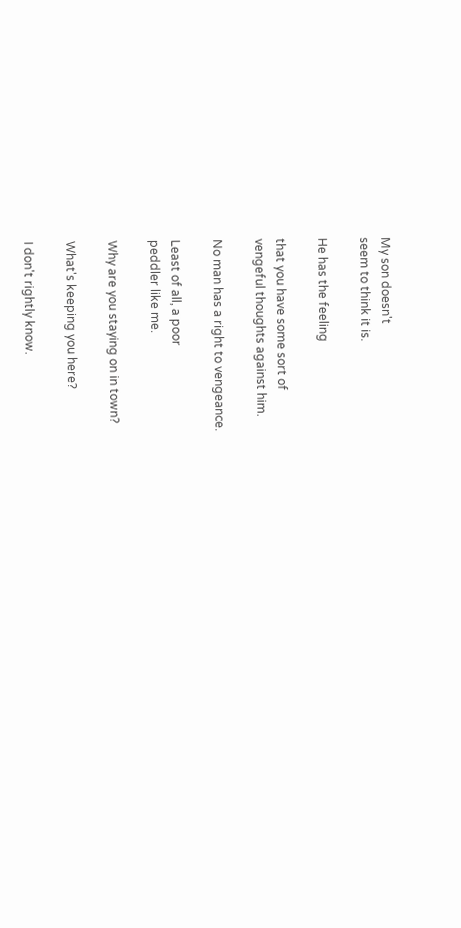My son doesn't
seem to think it is.

He has the feeling

that you have some sort of
vengeful thoughts against him.

No man has a right to vengeance.

Least of all, a poor
peddler like me.

Why are you staying on in town?

What's keeping you here?

I don't rightly know.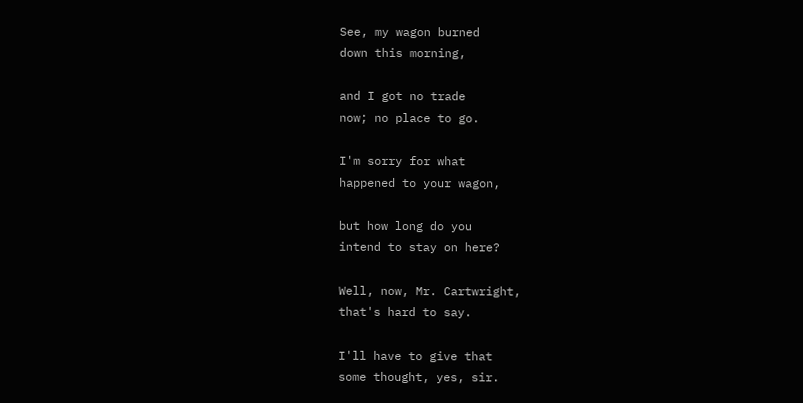See, my wagon burned
down this morning,

and I got no trade
now; no place to go.

I'm sorry for what
happened to your wagon,

but how long do you
intend to stay on here?

Well, now, Mr. Cartwright,
that's hard to say.

I'll have to give that
some thought, yes, sir.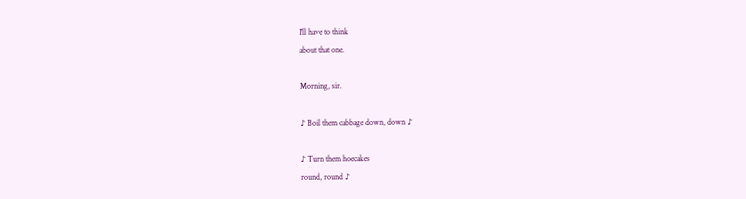I'll have to think
about that one.

Morning, sir.

♪ Boil them cabbage down, down ♪

♪ Turn them hoecakes
round, round ♪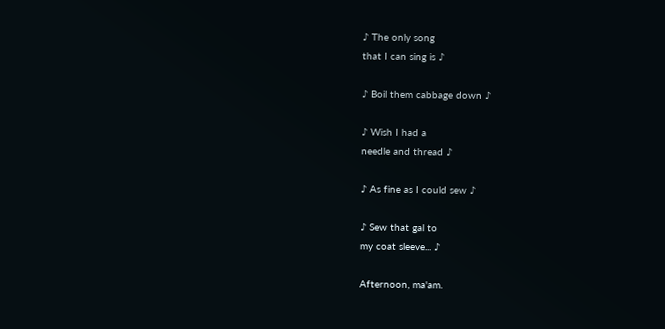♪ The only song
that I can sing is ♪

♪ Boil them cabbage down ♪

♪ Wish I had a
needle and thread ♪

♪ As fine as I could sew ♪

♪ Sew that gal to
my coat sleeve... ♪

Afternoon, ma'am.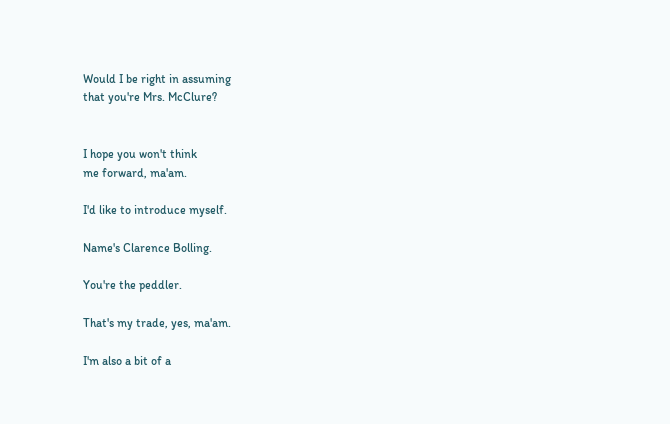Would I be right in assuming
that you're Mrs. McClure?


I hope you won't think
me forward, ma'am.

I'd like to introduce myself.

Name's Clarence Bolling.

You're the peddler.

That's my trade, yes, ma'am.

I'm also a bit of a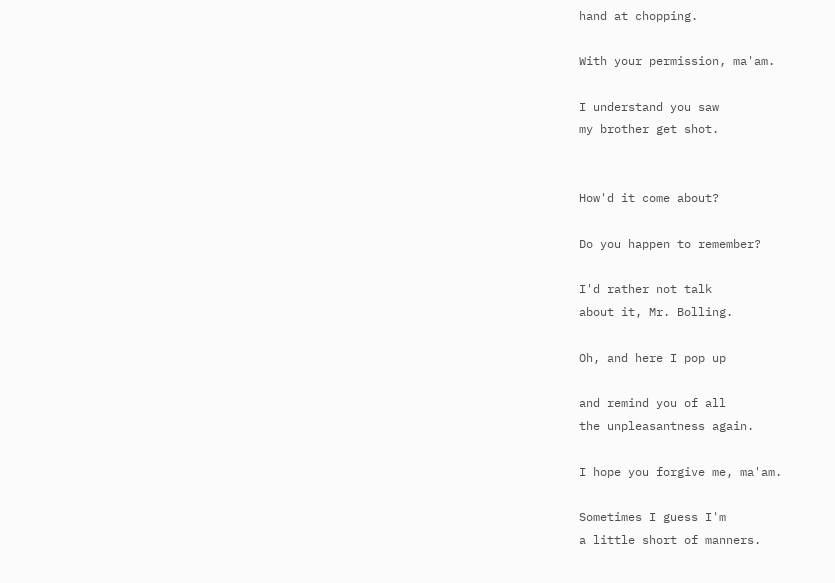hand at chopping.

With your permission, ma'am.

I understand you saw
my brother get shot.


How'd it come about?

Do you happen to remember?

I'd rather not talk
about it, Mr. Bolling.

Oh, and here I pop up

and remind you of all
the unpleasantness again.

I hope you forgive me, ma'am.

Sometimes I guess I'm
a little short of manners.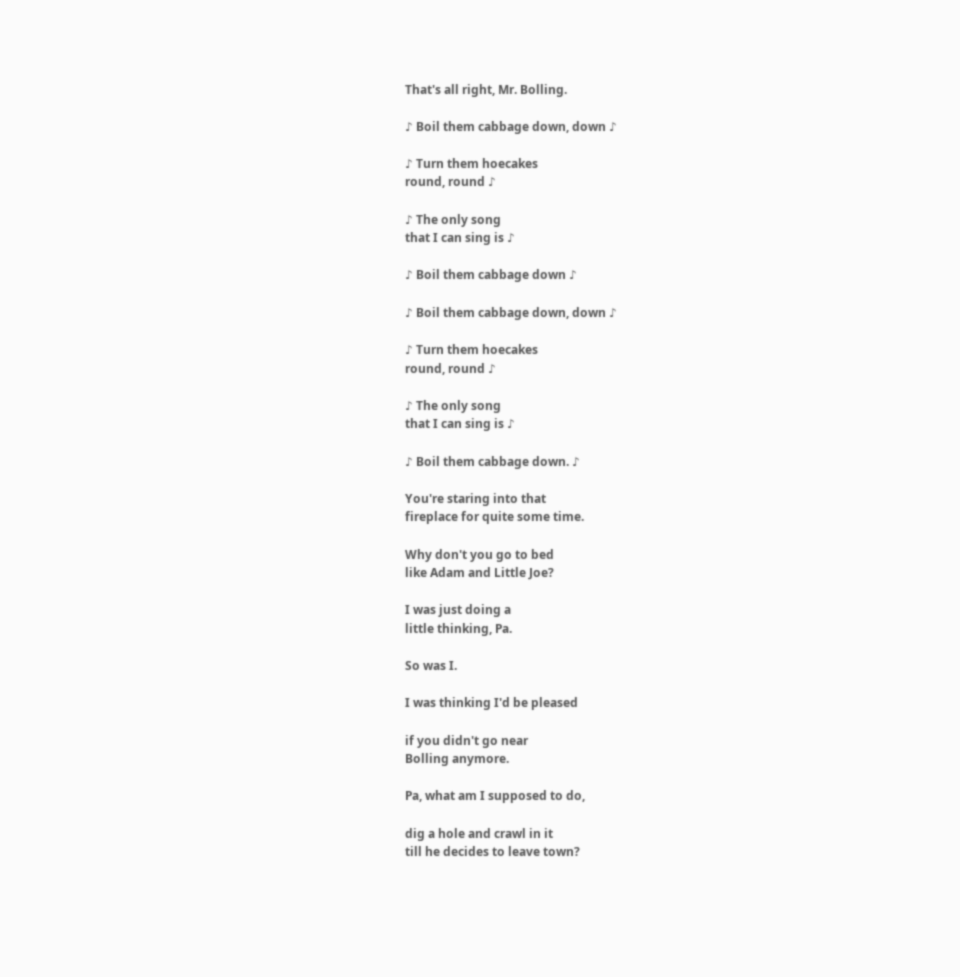That's all right, Mr. Bolling.

♪ Boil them cabbage down, down ♪

♪ Turn them hoecakes
round, round ♪

♪ The only song
that I can sing is ♪

♪ Boil them cabbage down ♪

♪ Boil them cabbage down, down ♪

♪ Turn them hoecakes
round, round ♪

♪ The only song
that I can sing is ♪

♪ Boil them cabbage down. ♪

You're staring into that
fireplace for quite some time.

Why don't you go to bed
like Adam and Little Joe?

I was just doing a
little thinking, Pa.

So was I.

I was thinking I'd be pleased

if you didn't go near
Bolling anymore.

Pa, what am I supposed to do,

dig a hole and crawl in it
till he decides to leave town?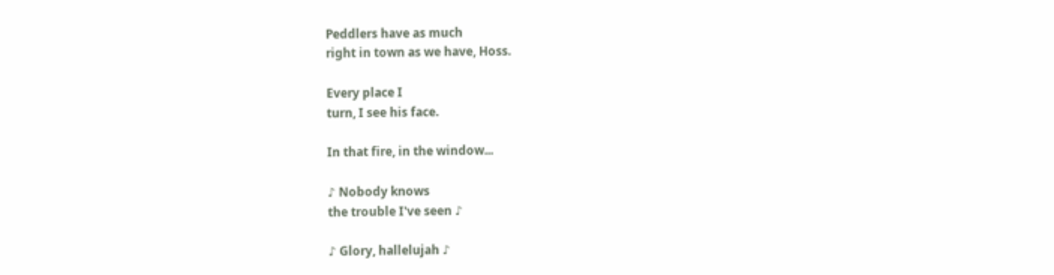Peddlers have as much
right in town as we have, Hoss.

Every place I
turn, I see his face.

In that fire, in the window...

♪ Nobody knows
the trouble I've seen ♪

♪ Glory, hallelujah ♪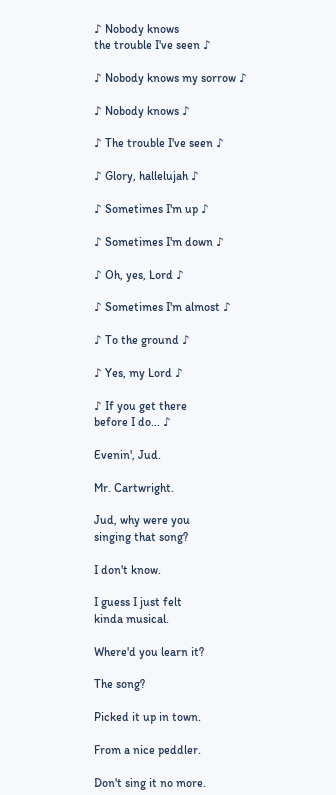♪ Nobody knows
the trouble I've seen ♪

♪ Nobody knows my sorrow ♪

♪ Nobody knows ♪

♪ The trouble I've seen ♪

♪ Glory, hallelujah ♪

♪ Sometimes I'm up ♪

♪ Sometimes I'm down ♪

♪ Oh, yes, Lord ♪

♪ Sometimes I'm almost ♪

♪ To the ground ♪

♪ Yes, my Lord ♪

♪ If you get there
before I do... ♪

Evenin', Jud.

Mr. Cartwright.

Jud, why were you
singing that song?

I don't know.

I guess I just felt
kinda musical.

Where'd you learn it?

The song?

Picked it up in town.

From a nice peddler.

Don't sing it no more.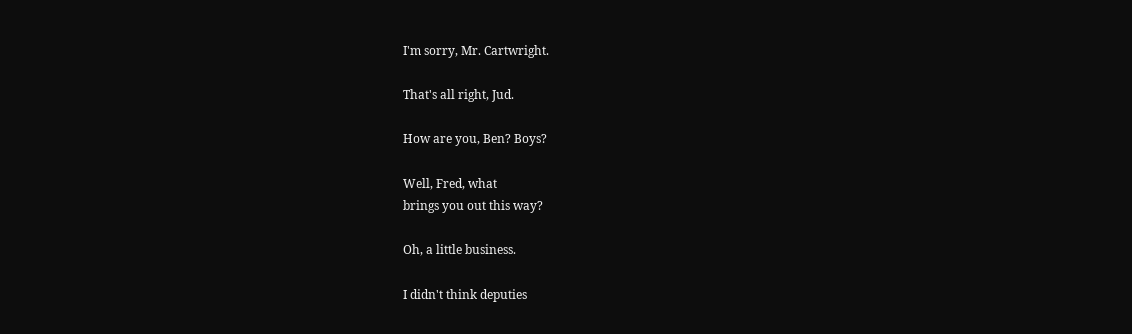I'm sorry, Mr. Cartwright.

That's all right, Jud.

How are you, Ben? Boys?

Well, Fred, what
brings you out this way?

Oh, a little business.

I didn't think deputies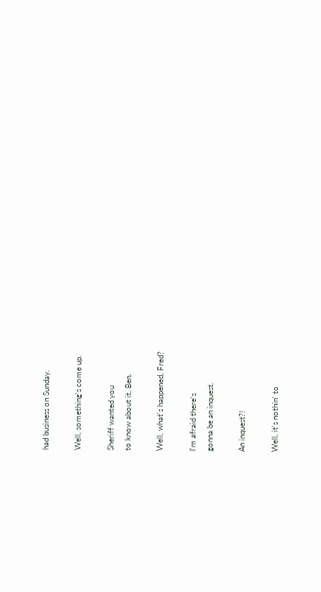had business on Sunday.

Well, something's come up.

Sheriff wanted you
to know about it, Ben.

Well, what's happened, Fred?

I'm afraid there's
gonna be an inquest.

An inquest?!

Well, it's nothin' to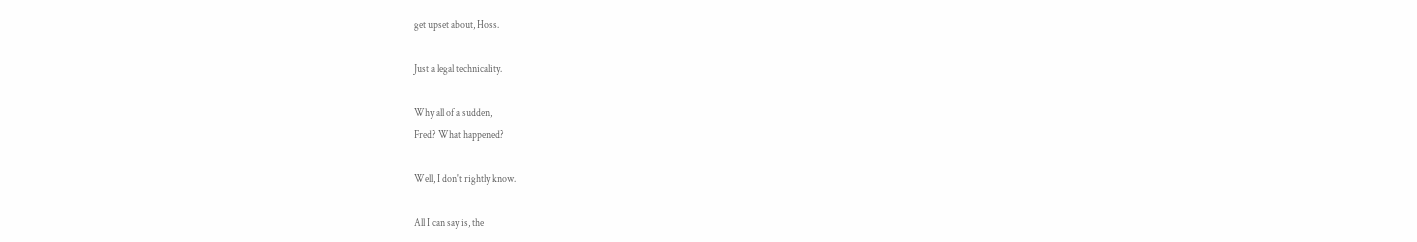get upset about, Hoss.

Just a legal technicality.

Why all of a sudden,
Fred? What happened?

Well, I don't rightly know.

All I can say is, the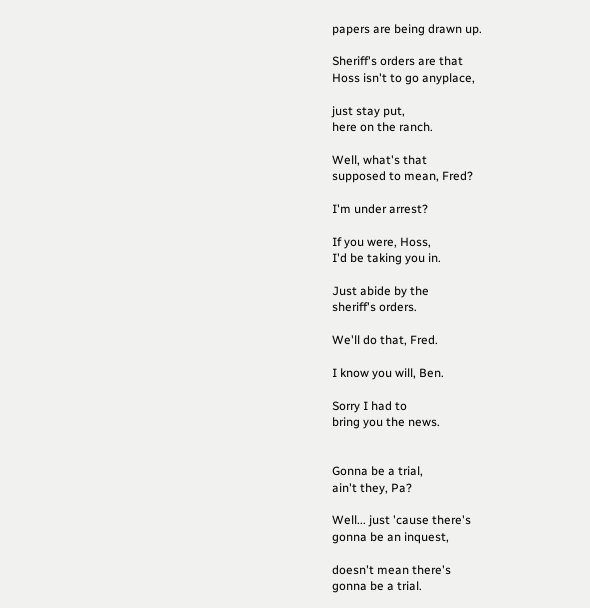papers are being drawn up.

Sheriff's orders are that
Hoss isn't to go anyplace,

just stay put,
here on the ranch.

Well, what's that
supposed to mean, Fred?

I'm under arrest?

If you were, Hoss,
I'd be taking you in.

Just abide by the
sheriff's orders.

We'll do that, Fred.

I know you will, Ben.

Sorry I had to
bring you the news.


Gonna be a trial,
ain't they, Pa?

Well... just 'cause there's
gonna be an inquest,

doesn't mean there's
gonna be a trial.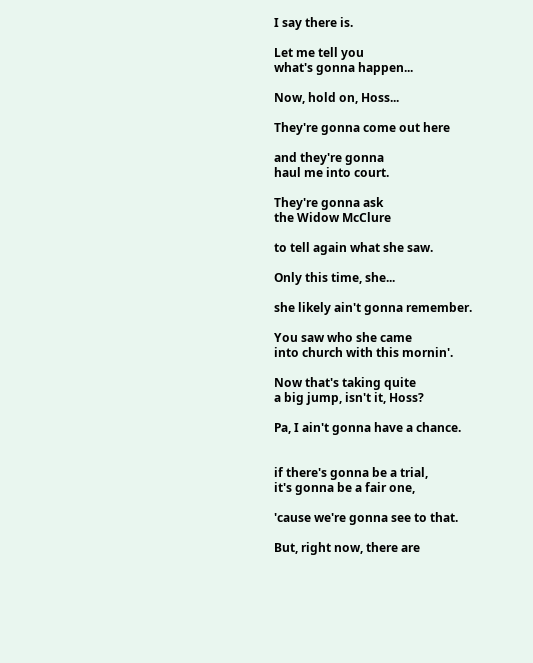I say there is.

Let me tell you
what's gonna happen...

Now, hold on, Hoss...

They're gonna come out here

and they're gonna
haul me into court.

They're gonna ask
the Widow McClure

to tell again what she saw.

Only this time, she...

she likely ain't gonna remember.

You saw who she came
into church with this mornin'.

Now that's taking quite
a big jump, isn't it, Hoss?

Pa, I ain't gonna have a chance.


if there's gonna be a trial,
it's gonna be a fair one,

'cause we're gonna see to that.

But, right now, there are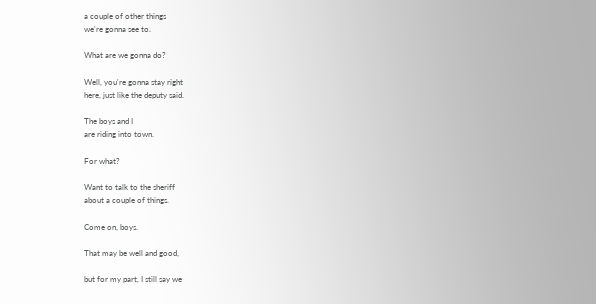a couple of other things
we're gonna see to.

What are we gonna do?

Well, you're gonna stay right
here, just like the deputy said.

The boys and I
are riding into town.

For what?

Want to talk to the sheriff
about a couple of things.

Come on, boys.

That may be well and good,

but for my part, I still say we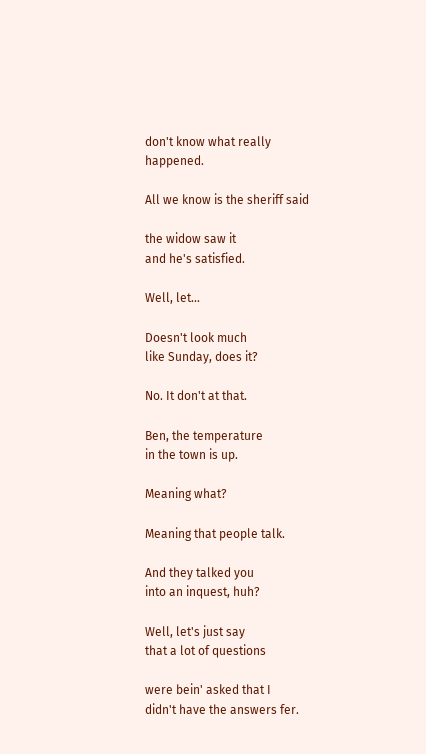don't know what really happened.

All we know is the sheriff said

the widow saw it
and he's satisfied.

Well, let...

Doesn't look much
like Sunday, does it?

No. It don't at that.

Ben, the temperature
in the town is up.

Meaning what?

Meaning that people talk.

And they talked you
into an inquest, huh?

Well, let's just say
that a lot of questions

were bein' asked that I
didn't have the answers fer.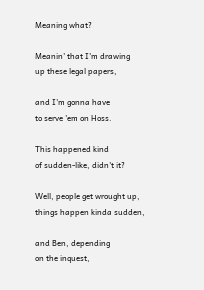Meaning what?

Meanin' that I'm drawing
up these legal papers,

and I'm gonna have
to serve 'em on Hoss.

This happened kind
of sudden-like, didn't it?

Well, people get wrought up,
things happen kinda sudden,

and Ben, depending
on the inquest,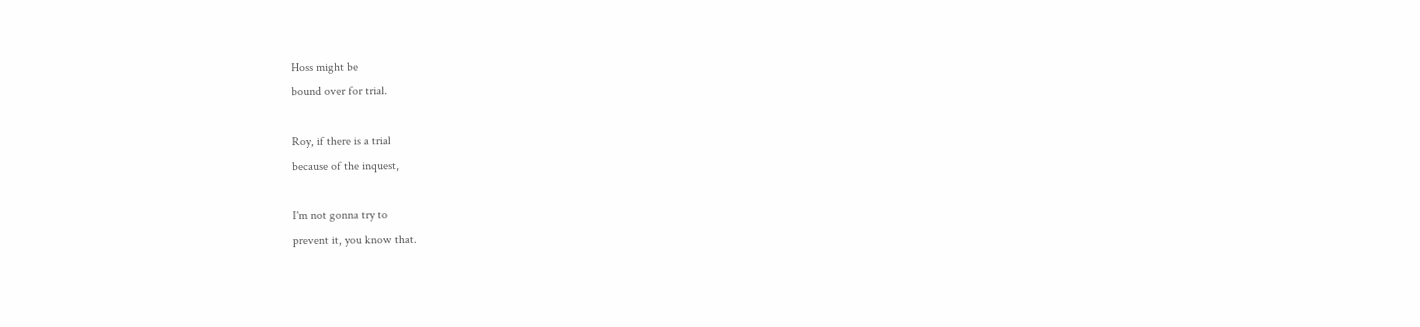Hoss might be
bound over for trial.

Roy, if there is a trial
because of the inquest,

I'm not gonna try to
prevent it, you know that.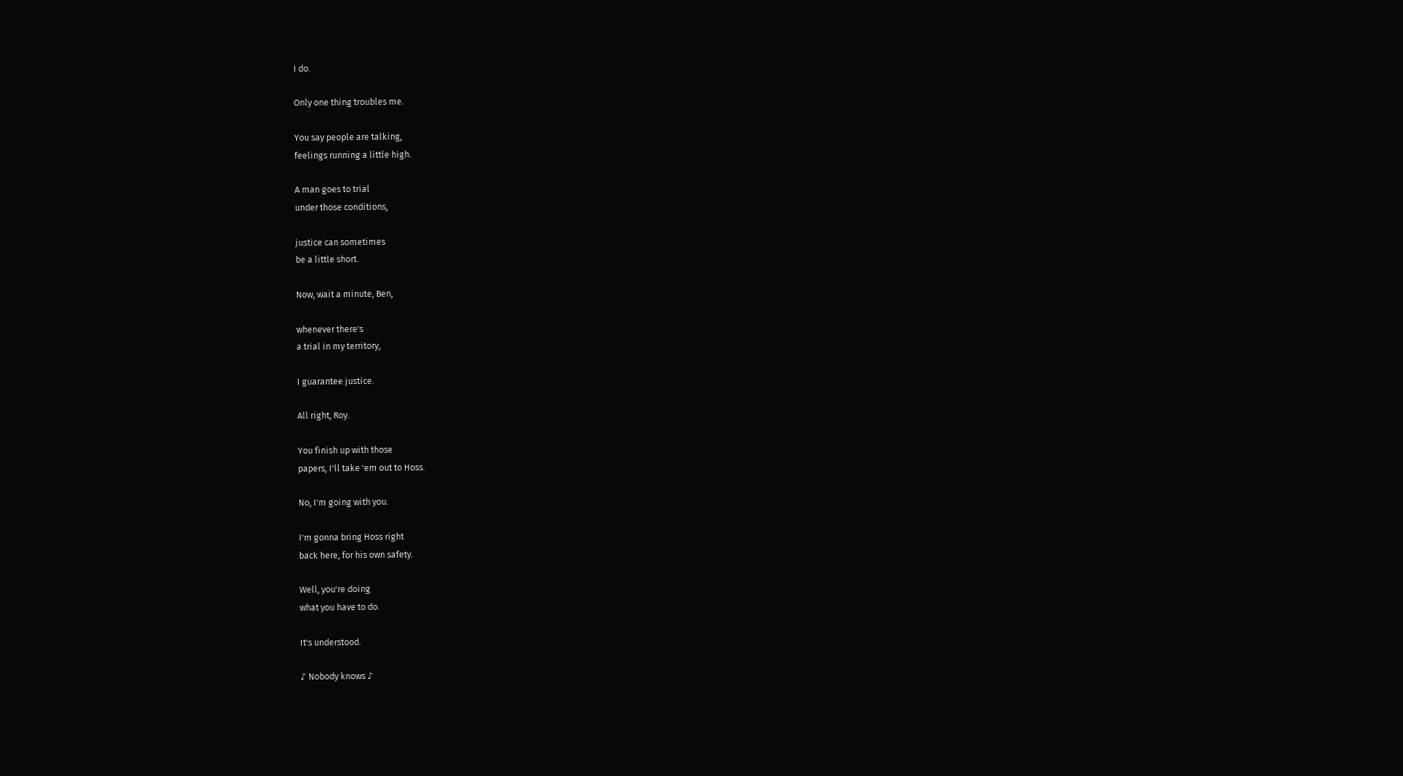I do.

Only one thing troubles me.

You say people are talking,
feelings running a little high.

A man goes to trial
under those conditions,

justice can sometimes
be a little short.

Now, wait a minute, Ben,

whenever there's
a trial in my territory,

I guarantee justice.

All right, Roy.

You finish up with those
papers, I'll take 'em out to Hoss.

No, I'm going with you.

I'm gonna bring Hoss right
back here, for his own safety.

Well, you're doing
what you have to do.

It's understood.

♪ Nobody knows ♪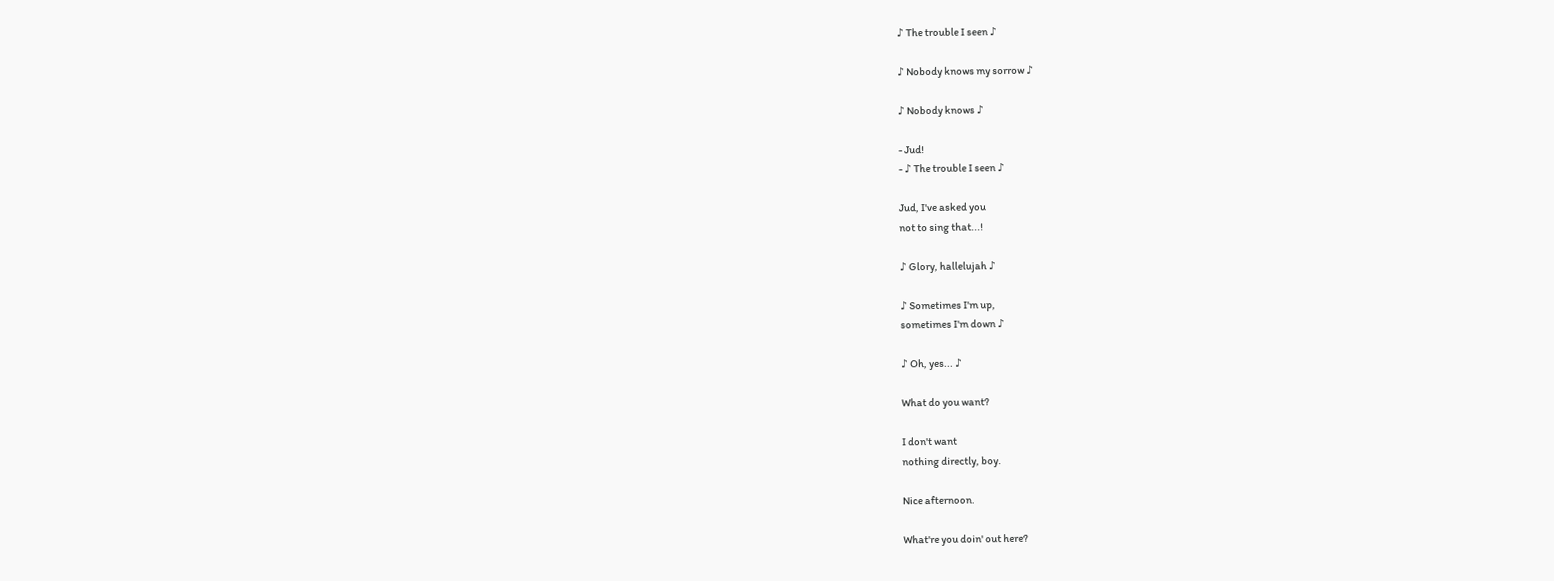♪ The trouble I seen ♪

♪ Nobody knows my sorrow ♪

♪ Nobody knows ♪

- Jud!
- ♪ The trouble I seen ♪

Jud, I've asked you
not to sing that...!

♪ Glory, hallelujah ♪

♪ Sometimes I'm up,
sometimes I'm down ♪

♪ Oh, yes... ♪

What do you want?

I don't want
nothing directly, boy.

Nice afternoon.

What're you doin' out here?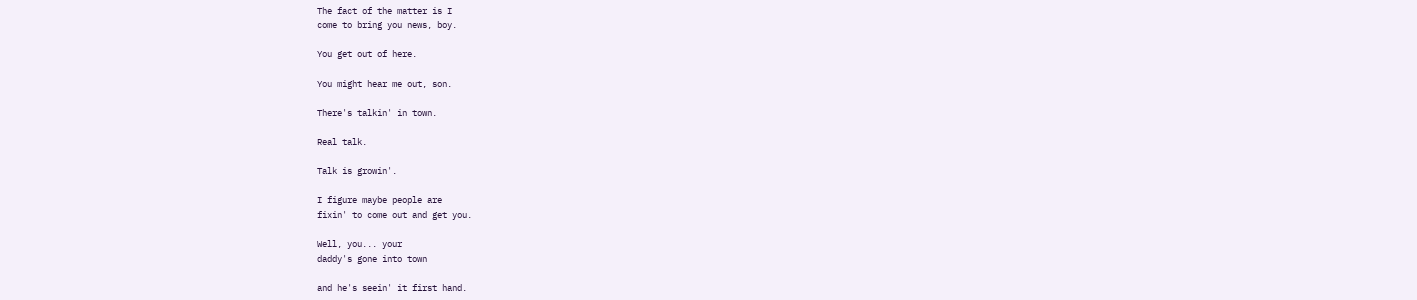The fact of the matter is I
come to bring you news, boy.

You get out of here.

You might hear me out, son.

There's talkin' in town.

Real talk.

Talk is growin'.

I figure maybe people are
fixin' to come out and get you.

Well, you... your
daddy's gone into town

and he's seein' it first hand.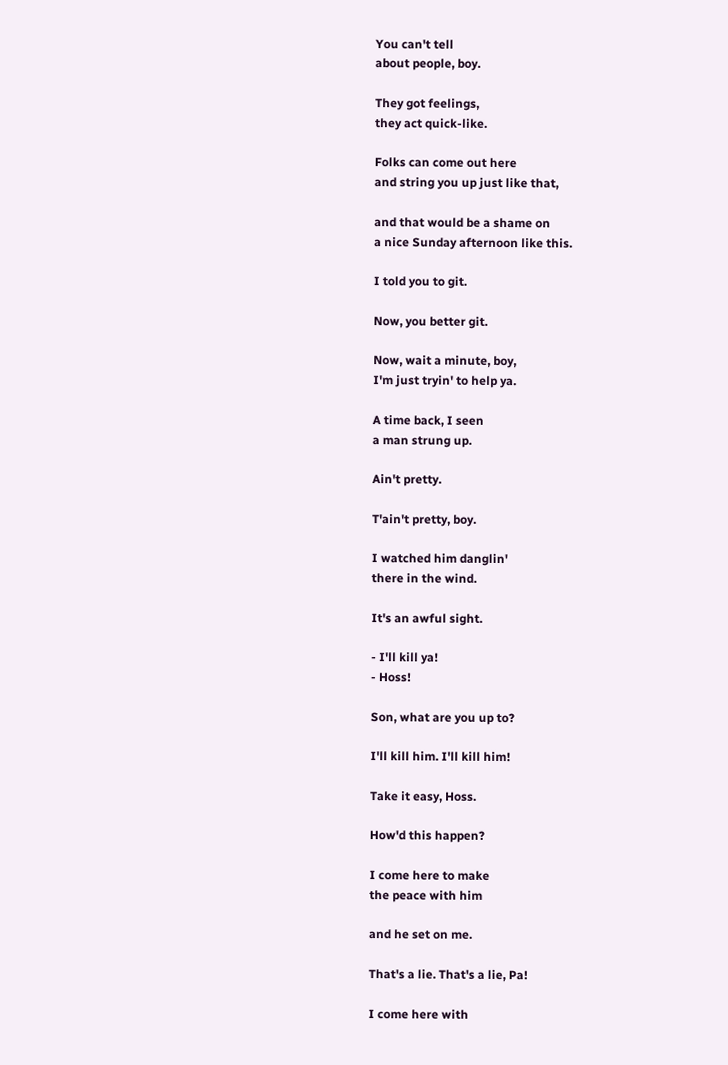You can't tell
about people, boy.

They got feelings,
they act quick-like.

Folks can come out here
and string you up just like that,

and that would be a shame on
a nice Sunday afternoon like this.

I told you to git.

Now, you better git.

Now, wait a minute, boy,
I'm just tryin' to help ya.

A time back, I seen
a man strung up.

Ain't pretty.

T'ain't pretty, boy.

I watched him danglin'
there in the wind.

It's an awful sight.

- I'll kill ya!
- Hoss!

Son, what are you up to?

I'll kill him. I'll kill him!

Take it easy, Hoss.

How'd this happen?

I come here to make
the peace with him

and he set on me.

That's a lie. That's a lie, Pa!

I come here with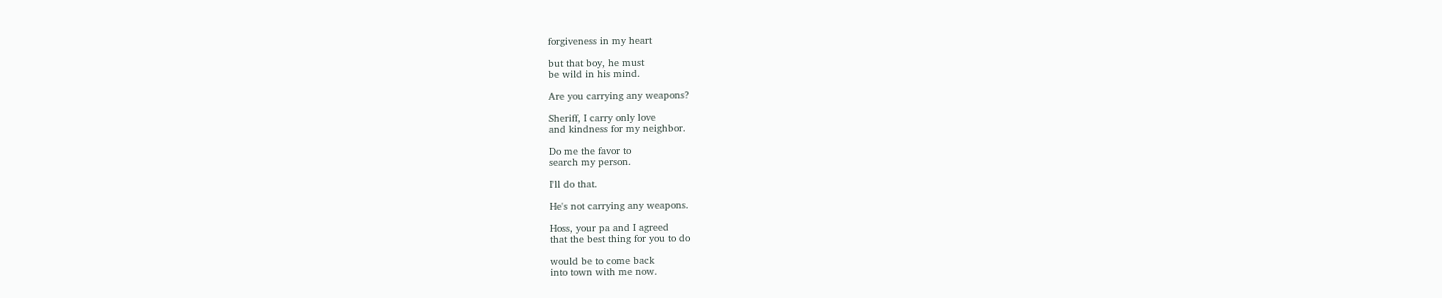forgiveness in my heart

but that boy, he must
be wild in his mind.

Are you carrying any weapons?

Sheriff, I carry only love
and kindness for my neighbor.

Do me the favor to
search my person.

I'll do that.

He's not carrying any weapons.

Hoss, your pa and I agreed
that the best thing for you to do

would be to come back
into town with me now.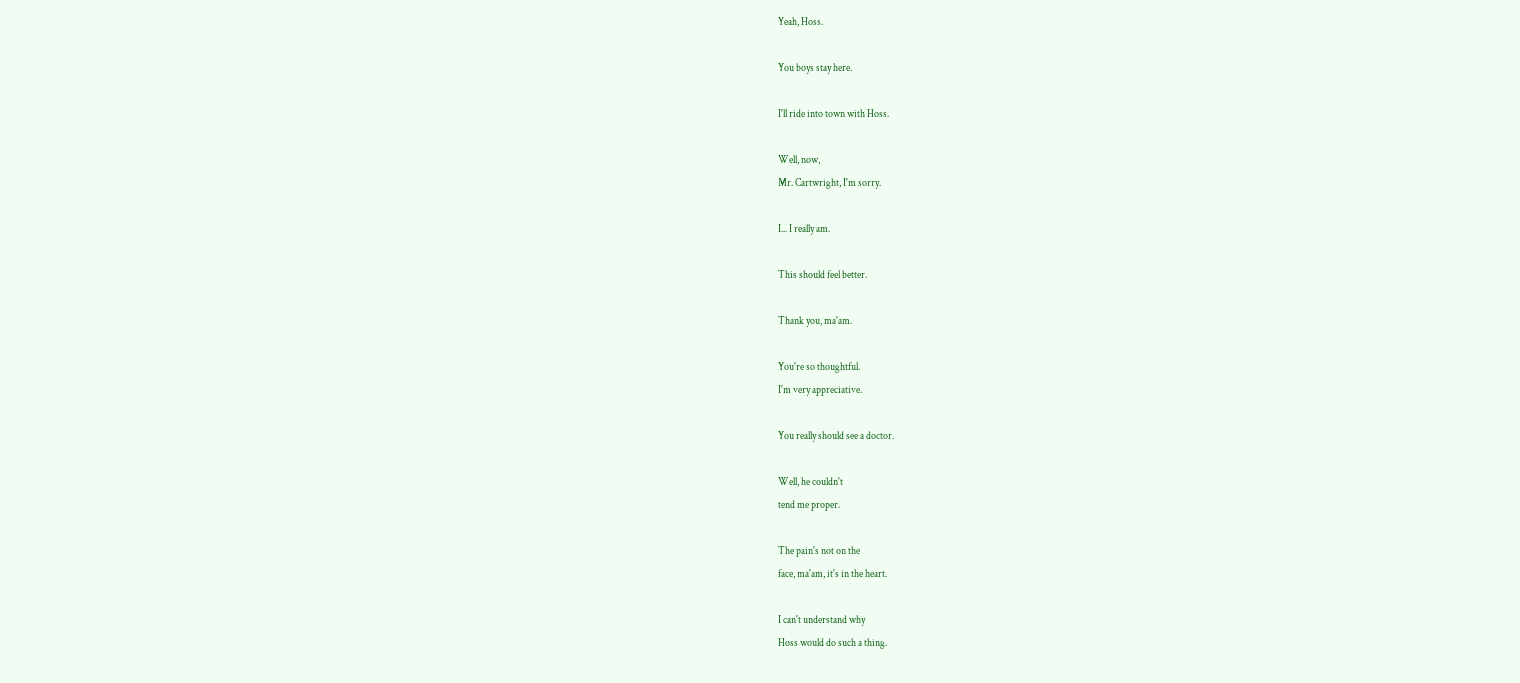Yeah, Hoss.

You boys stay here.

I'll ride into town with Hoss.

Well, now,
Mr. Cartwright, I'm sorry.

I... I really am.

This should feel better.

Thank you, ma'am.

You're so thoughtful.
I'm very appreciative.

You really should see a doctor.

Well, he couldn't
tend me proper.

The pain's not on the
face, ma'am, it's in the heart.

I can't understand why
Hoss would do such a thing.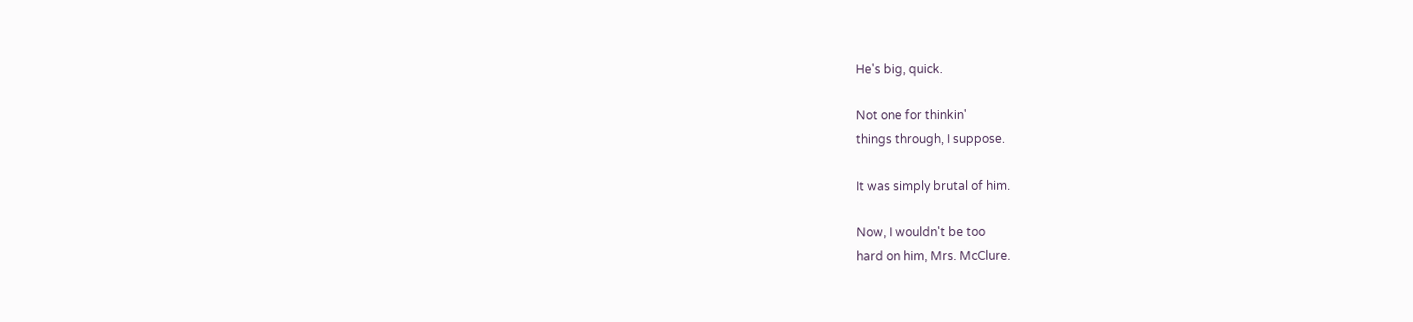He's big, quick.

Not one for thinkin'
things through, I suppose.

It was simply brutal of him.

Now, I wouldn't be too
hard on him, Mrs. McClure.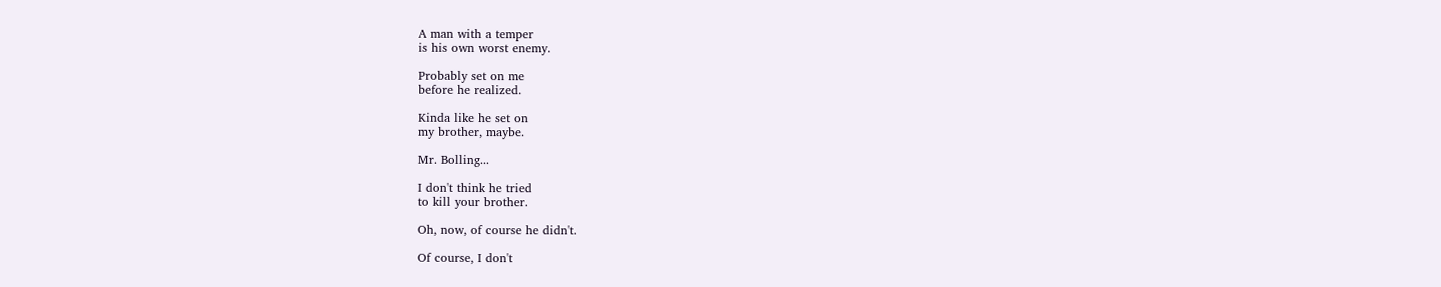A man with a temper
is his own worst enemy.

Probably set on me
before he realized.

Kinda like he set on
my brother, maybe.

Mr. Bolling...

I don't think he tried
to kill your brother.

Oh, now, of course he didn't.

Of course, I don't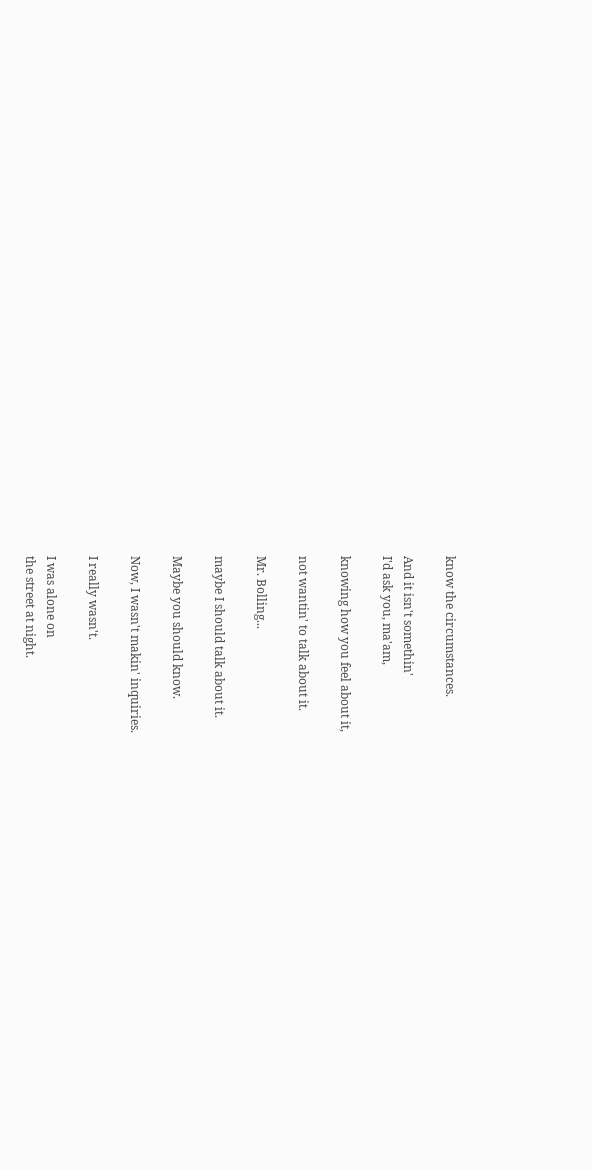know the circumstances.

And it isn't somethin'
I'd ask you, ma'am,

knowing how you feel about it,

not wantin' to talk about it.

Mr. Bolling...

maybe I should talk about it.

Maybe you should know.

Now, I wasn't makin' inquiries.

I really wasn't.

I was alone on
the street at night.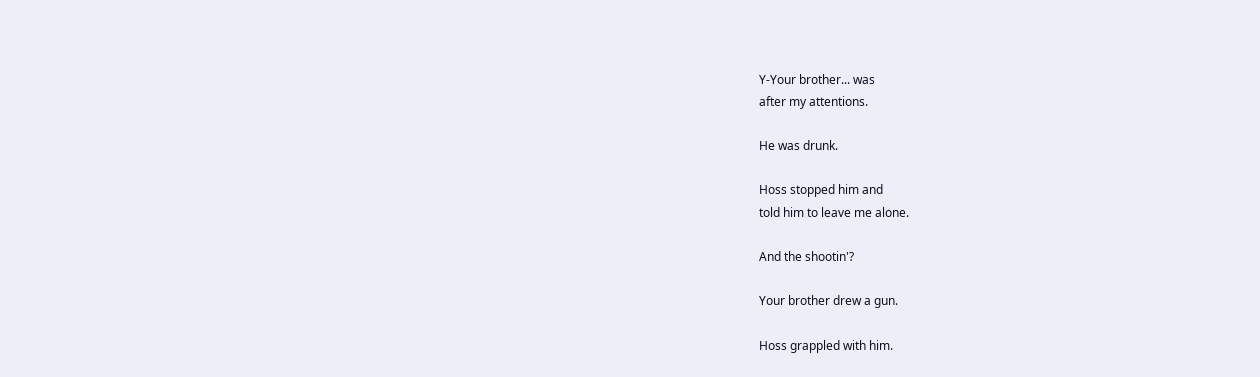Y-Your brother... was
after my attentions.

He was drunk.

Hoss stopped him and
told him to leave me alone.

And the shootin'?

Your brother drew a gun.

Hoss grappled with him.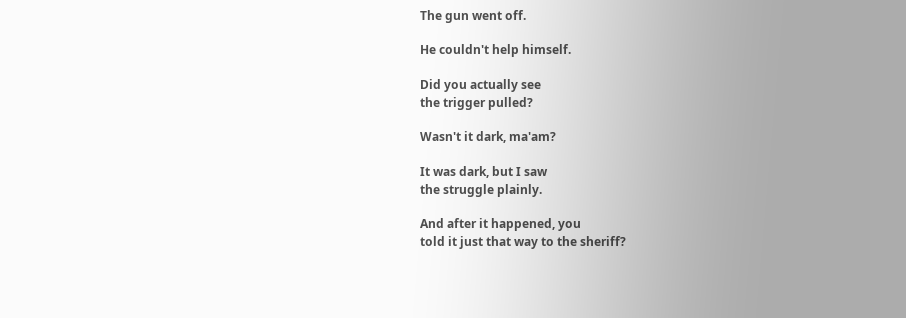The gun went off.

He couldn't help himself.

Did you actually see
the trigger pulled?

Wasn't it dark, ma'am?

It was dark, but I saw
the struggle plainly.

And after it happened, you
told it just that way to the sheriff?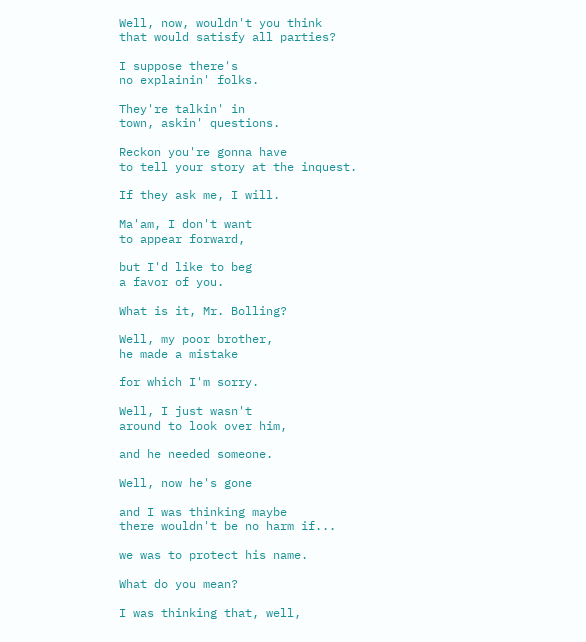Well, now, wouldn't you think
that would satisfy all parties?

I suppose there's
no explainin' folks.

They're talkin' in
town, askin' questions.

Reckon you're gonna have
to tell your story at the inquest.

If they ask me, I will.

Ma'am, I don't want
to appear forward,

but I'd like to beg
a favor of you.

What is it, Mr. Bolling?

Well, my poor brother,
he made a mistake

for which I'm sorry.

Well, I just wasn't
around to look over him,

and he needed someone.

Well, now he's gone

and I was thinking maybe
there wouldn't be no harm if...

we was to protect his name.

What do you mean?

I was thinking that, well,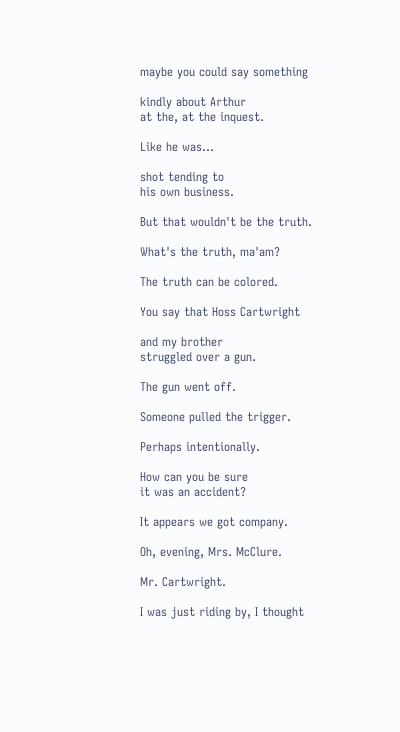maybe you could say something

kindly about Arthur
at the, at the inquest.

Like he was...

shot tending to
his own business.

But that wouldn't be the truth.

What's the truth, ma'am?

The truth can be colored.

You say that Hoss Cartwright

and my brother
struggled over a gun.

The gun went off.

Someone pulled the trigger.

Perhaps intentionally.

How can you be sure
it was an accident?

It appears we got company.

Oh, evening, Mrs. McClure.

Mr. Cartwright.

I was just riding by, I thought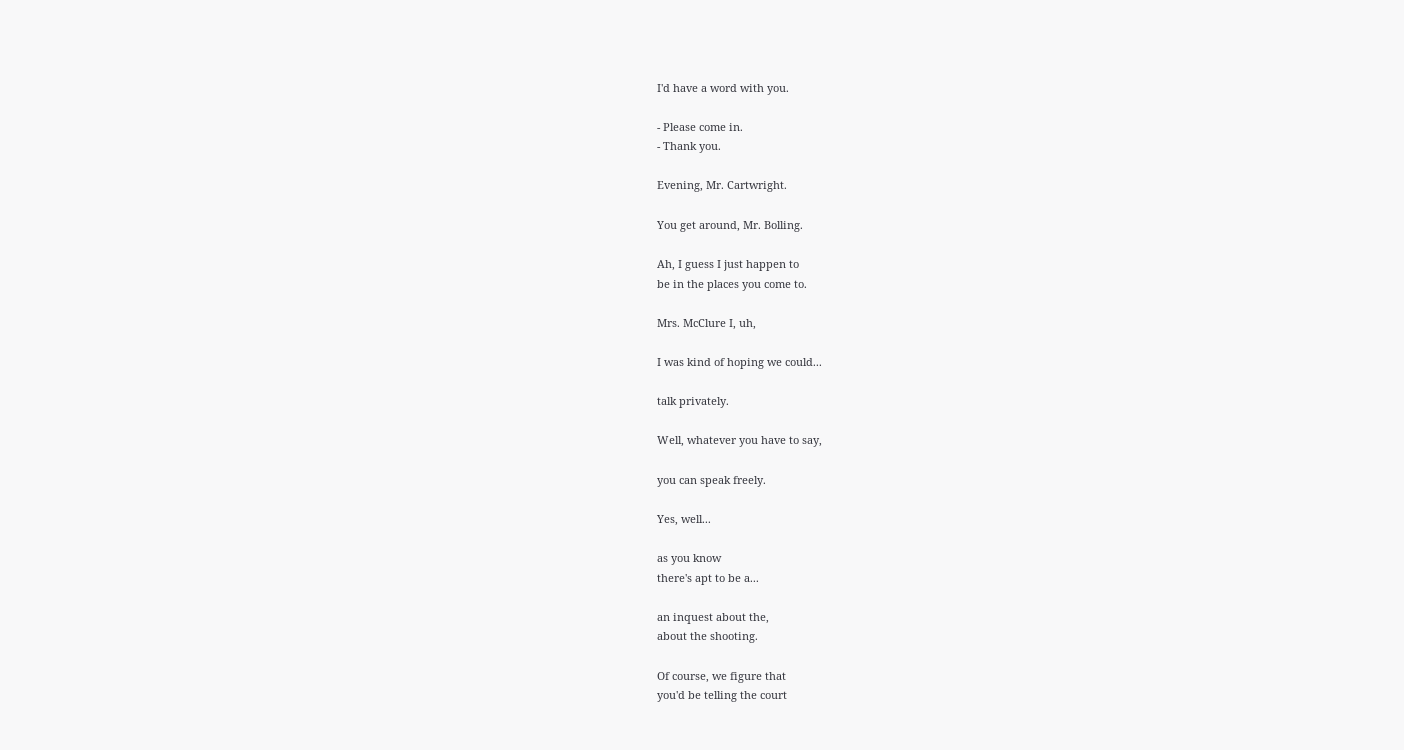I'd have a word with you.

- Please come in.
- Thank you.

Evening, Mr. Cartwright.

You get around, Mr. Bolling.

Ah, I guess I just happen to
be in the places you come to.

Mrs. McClure I, uh,

I was kind of hoping we could...

talk privately.

Well, whatever you have to say,

you can speak freely.

Yes, well...

as you know
there's apt to be a...

an inquest about the,
about the shooting.

Of course, we figure that
you'd be telling the court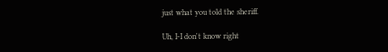just what you told the sheriff.

Uh, I-I don't know right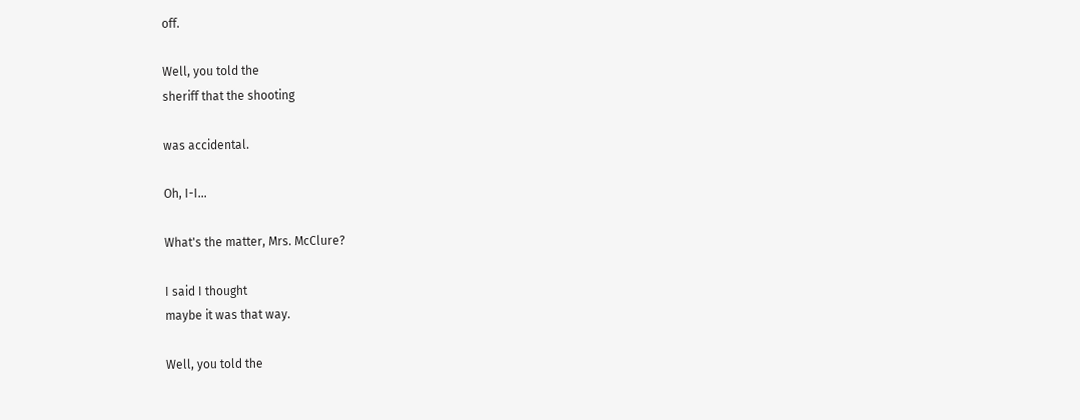off.

Well, you told the
sheriff that the shooting

was accidental.

Oh, I-I...

What's the matter, Mrs. McClure?

I said I thought
maybe it was that way.

Well, you told the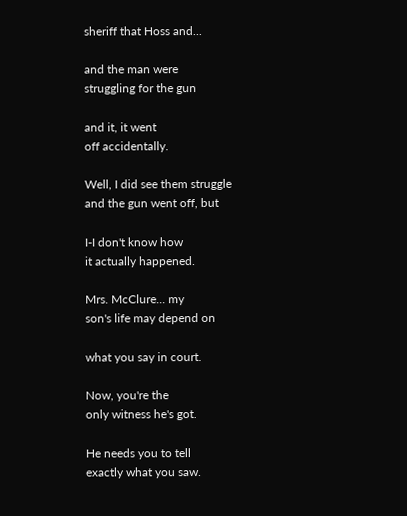sheriff that Hoss and...

and the man were
struggling for the gun

and it, it went
off accidentally.

Well, I did see them struggle
and the gun went off, but

I-I don't know how
it actually happened.

Mrs. McClure... my
son's life may depend on

what you say in court.

Now, you're the
only witness he's got.

He needs you to tell
exactly what you saw.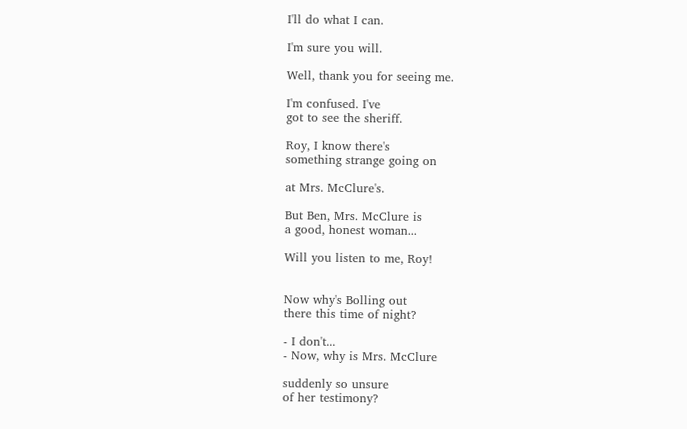I'll do what I can.

I'm sure you will.

Well, thank you for seeing me.

I'm confused. I've
got to see the sheriff.

Roy, I know there's
something strange going on

at Mrs. McClure's.

But Ben, Mrs. McClure is
a good, honest woman...

Will you listen to me, Roy!


Now why's Bolling out
there this time of night?

- I don't...
- Now, why is Mrs. McClure

suddenly so unsure
of her testimony?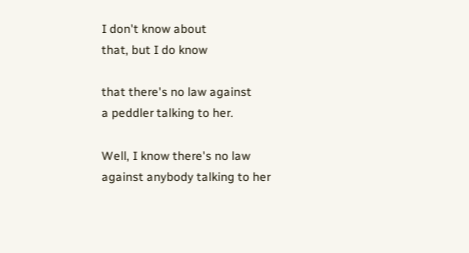I don't know about
that, but I do know

that there's no law against
a peddler talking to her.

Well, I know there's no law
against anybody talking to her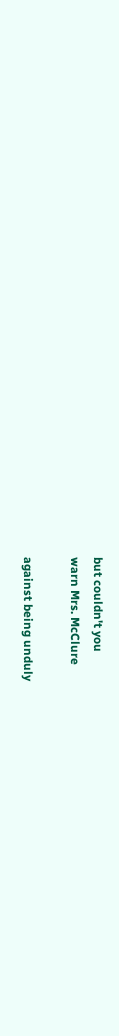but couldn't you
warn Mrs. McClure

against being unduly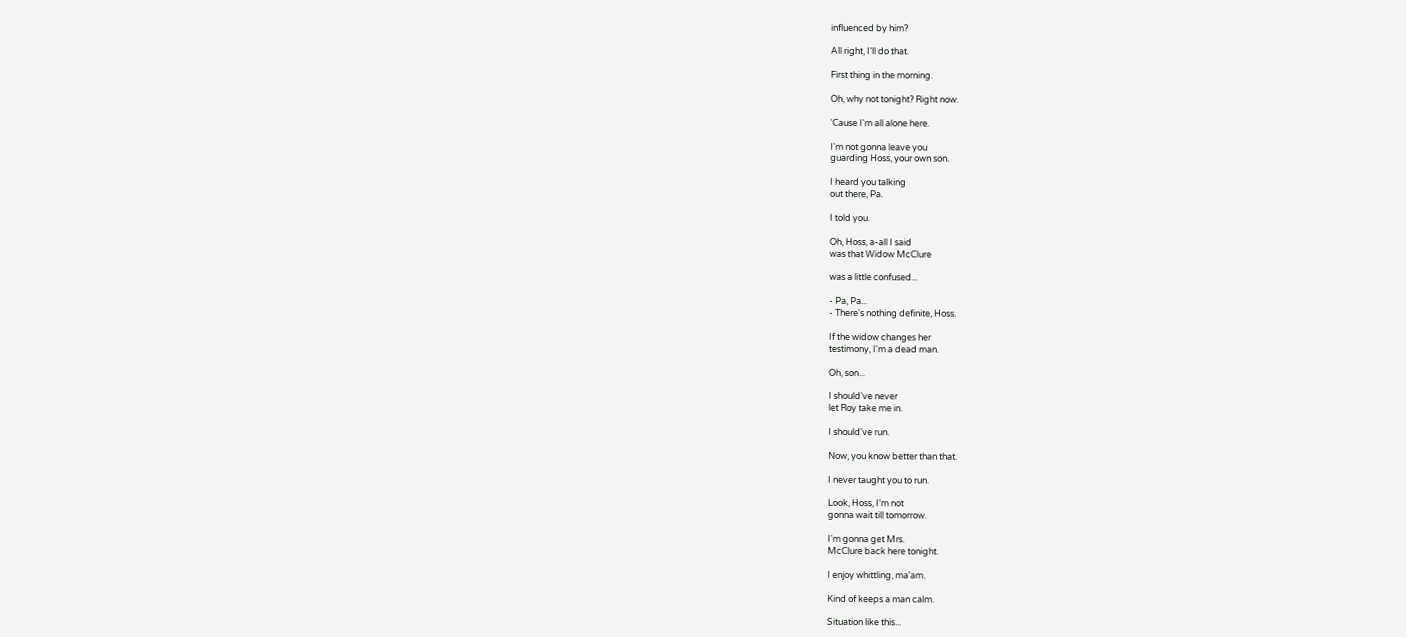influenced by him?

All right, I'll do that.

First thing in the morning.

Oh, why not tonight? Right now.

'Cause I'm all alone here.

I'm not gonna leave you
guarding Hoss, your own son.

I heard you talking
out there, Pa.

I told you.

Oh, Hoss, a-all I said
was that Widow McClure

was a little confused...

- Pa, Pa...
- There's nothing definite, Hoss.

If the widow changes her
testimony, I'm a dead man.

Oh, son...

I should've never
let Roy take me in.

I should've run.

Now, you know better than that.

I never taught you to run.

Look, Hoss, I'm not
gonna wait till tomorrow.

I'm gonna get Mrs.
McClure back here tonight.

I enjoy whittling, ma'am.

Kind of keeps a man calm.

Situation like this...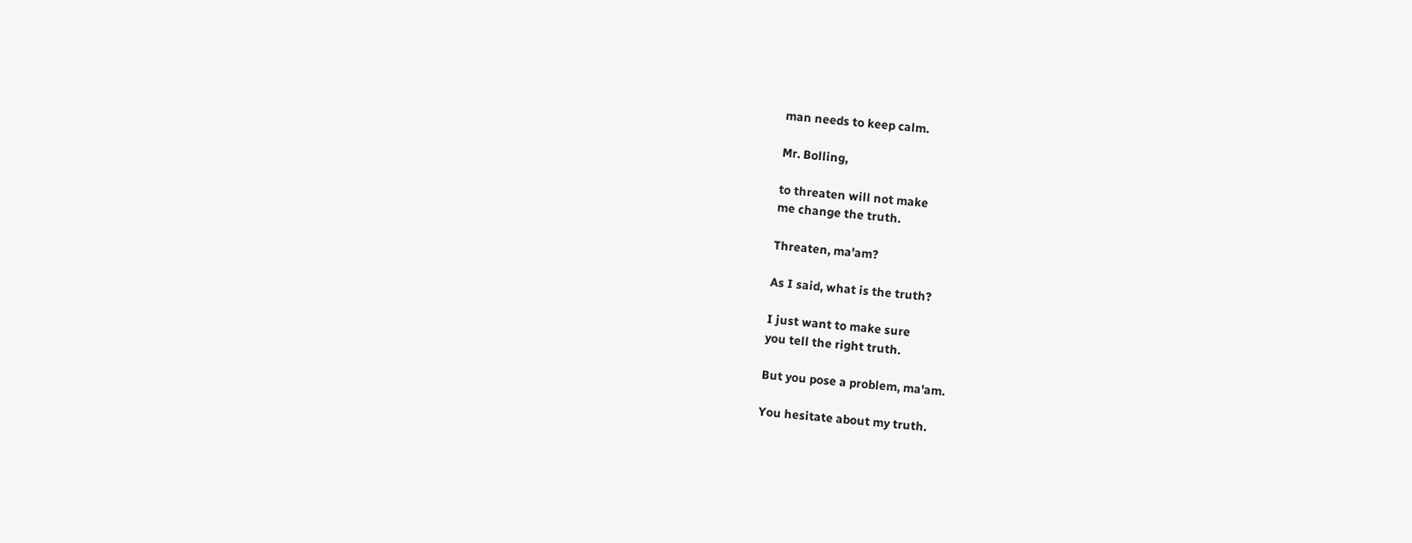man needs to keep calm.

Mr. Bolling,

to threaten will not make
me change the truth.

Threaten, ma'am?

As I said, what is the truth?

I just want to make sure
you tell the right truth.

But you pose a problem, ma'am.

You hesitate about my truth.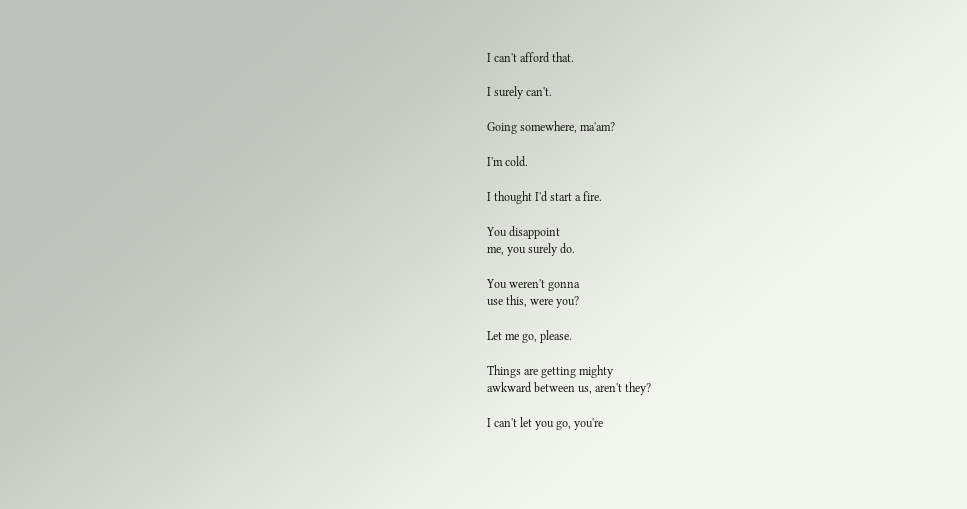I can't afford that.

I surely can't.

Going somewhere, ma'am?

I'm cold.

I thought I'd start a fire.

You disappoint
me, you surely do.

You weren't gonna
use this, were you?

Let me go, please.

Things are getting mighty
awkward between us, aren't they?

I can't let you go, you're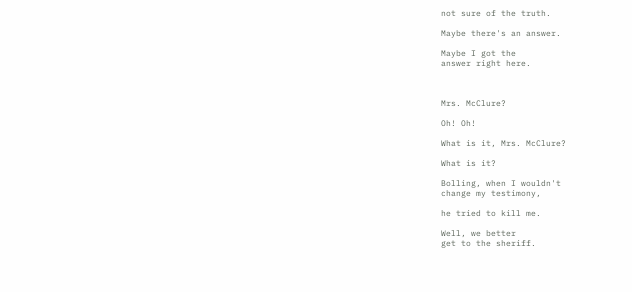not sure of the truth.

Maybe there's an answer.

Maybe I got the
answer right here.



Mrs. McClure?

Oh! Oh!

What is it, Mrs. McClure?

What is it?

Bolling, when I wouldn't
change my testimony,

he tried to kill me.

Well, we better
get to the sheriff.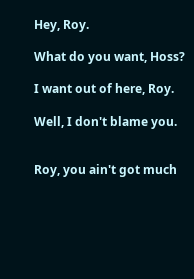Hey, Roy.

What do you want, Hoss?

I want out of here, Roy.

Well, I don't blame you.


Roy, you ain't got much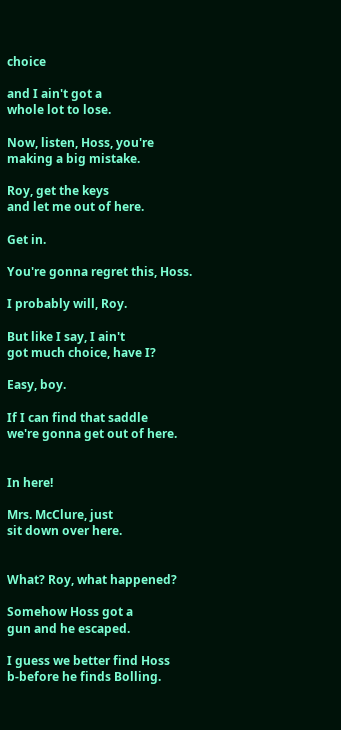choice

and I ain't got a
whole lot to lose.

Now, listen, Hoss, you're
making a big mistake.

Roy, get the keys
and let me out of here.

Get in.

You're gonna regret this, Hoss.

I probably will, Roy.

But like I say, I ain't
got much choice, have I?

Easy, boy.

If I can find that saddle
we're gonna get out of here.


In here!

Mrs. McClure, just
sit down over here.


What? Roy, what happened?

Somehow Hoss got a
gun and he escaped.

I guess we better find Hoss
b-before he finds Bolling.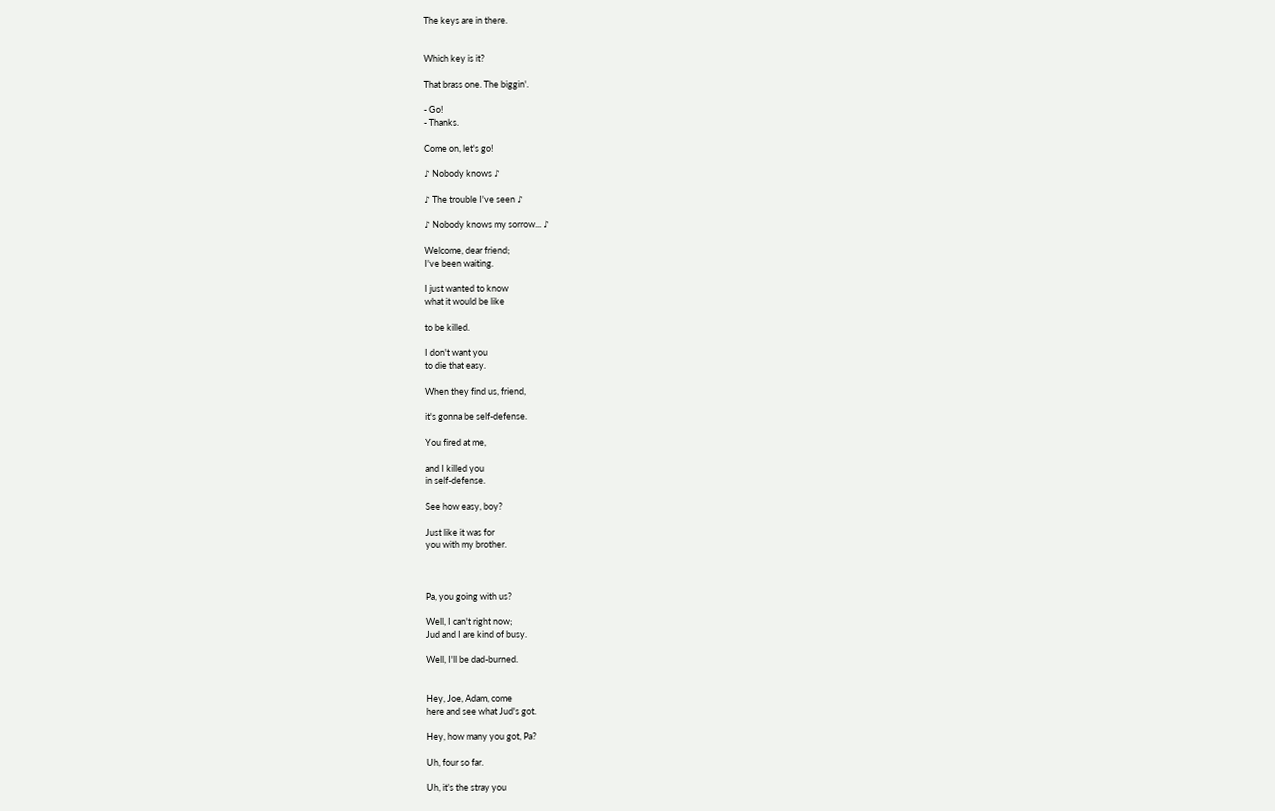The keys are in there.


Which key is it?

That brass one. The biggin'.

- Go!
- Thanks.

Come on, let's go!

♪ Nobody knows ♪

♪ The trouble I've seen ♪

♪ Nobody knows my sorrow... ♪

Welcome, dear friend;
I've been waiting.

I just wanted to know
what it would be like

to be killed.

I don't want you
to die that easy.

When they find us, friend,

it's gonna be self-defense.

You fired at me,

and I killed you
in self-defense.

See how easy, boy?

Just like it was for
you with my brother.



Pa, you going with us?

Well, I can't right now;
Jud and I are kind of busy.

Well, I'll be dad-burned.


Hey, Joe, Adam, come
here and see what Jud's got.

Hey, how many you got, Pa?

Uh, four so far.

Uh, it's the stray you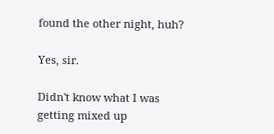found the other night, huh?

Yes, sir.

Didn't know what I was
getting mixed up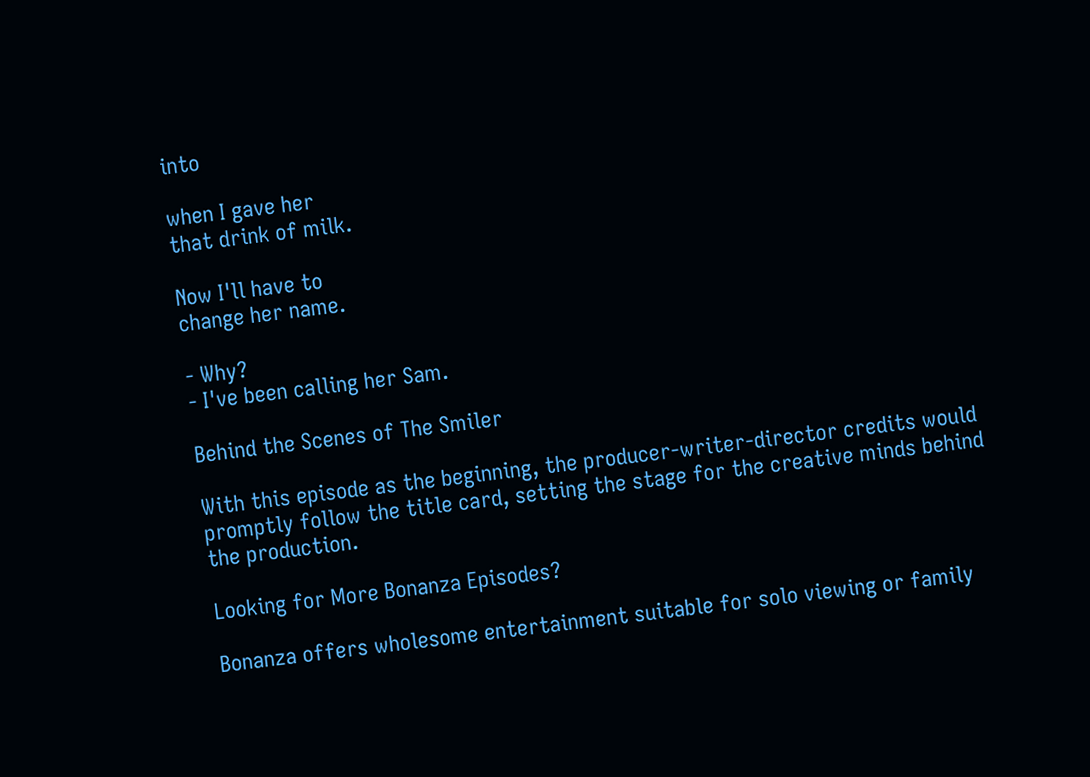into

when I gave her
that drink of milk.

Now I'll have to
change her name.

- Why?
- I've been calling her Sam.

Behind the Scenes of The Smiler

With this episode as the beginning, the producer-writer-director credits would promptly follow the title card, setting the stage for the creative minds behind the production.

Looking for More Bonanza Episodes?

Bonanza offers wholesome entertainment suitable for solo viewing or family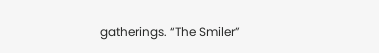gatherings. “The Smiler”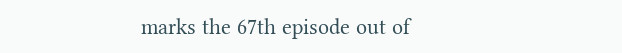marks the 67th episode out of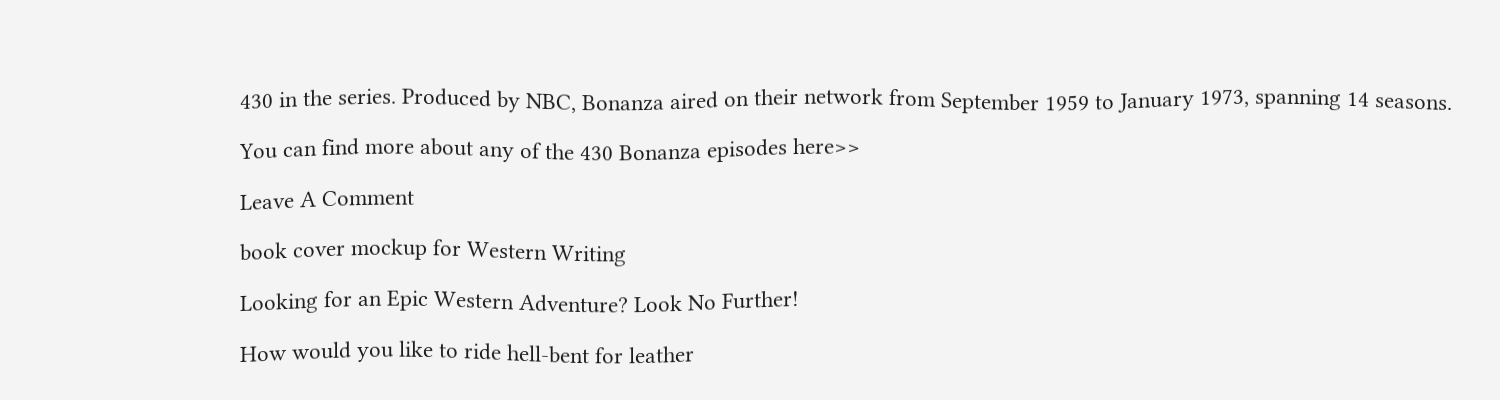430 in the series. Produced by NBC, Bonanza aired on their network from September 1959 to January 1973, spanning 14 seasons.

You can find more about any of the 430 Bonanza episodes here>>

Leave A Comment

book cover mockup for Western Writing

Looking for an Epic Western Adventure? Look No Further!

How would you like to ride hell-bent for leather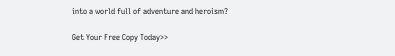into a world full of adventure and heroism?

Get Your Free Copy Today>>